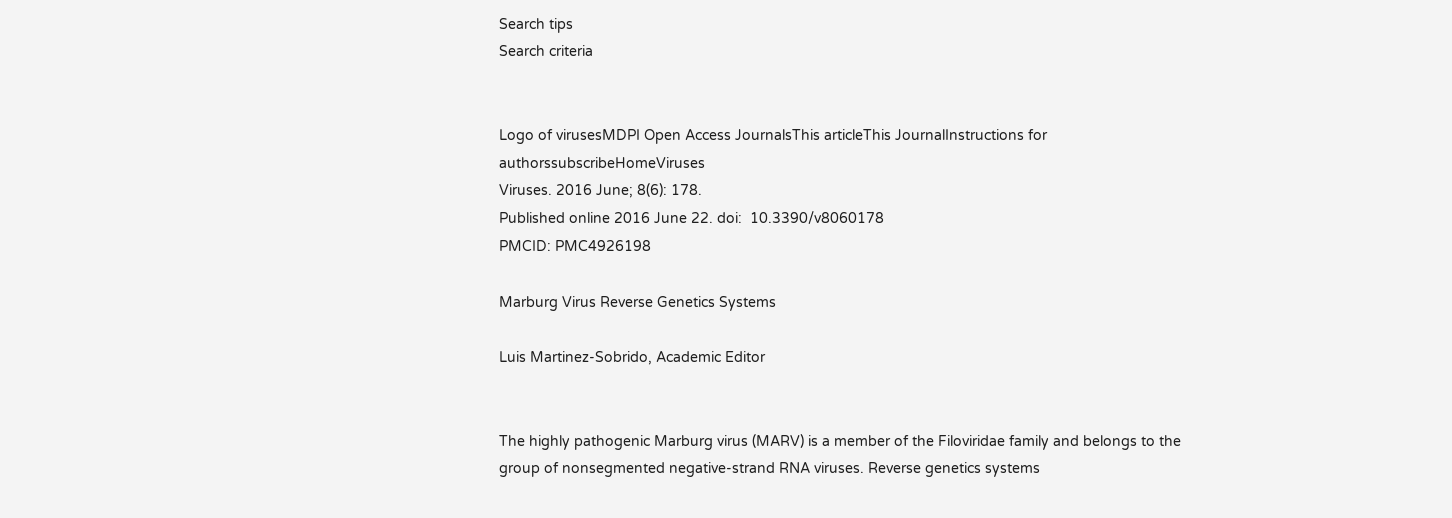Search tips
Search criteria


Logo of virusesMDPI Open Access JournalsThis articleThis JournalInstructions for authorssubscribeHomeViruses
Viruses. 2016 June; 8(6): 178.
Published online 2016 June 22. doi:  10.3390/v8060178
PMCID: PMC4926198

Marburg Virus Reverse Genetics Systems

Luis Martinez-Sobrido, Academic Editor


The highly pathogenic Marburg virus (MARV) is a member of the Filoviridae family and belongs to the group of nonsegmented negative-strand RNA viruses. Reverse genetics systems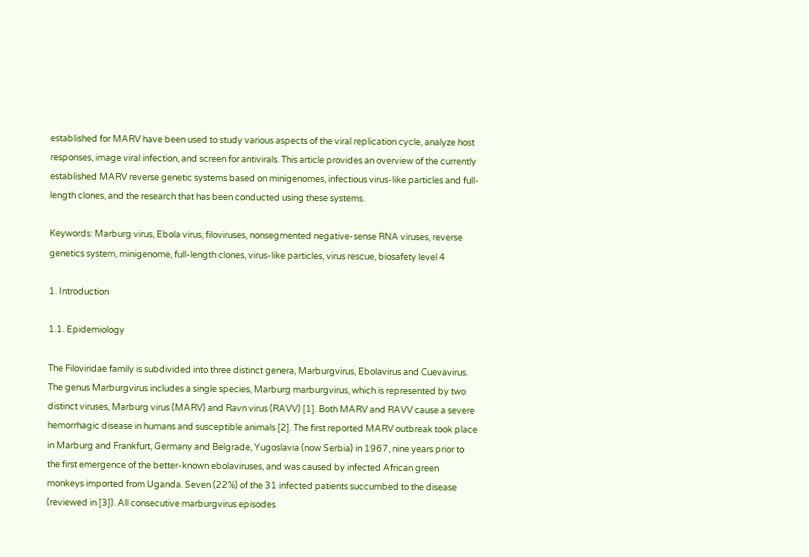established for MARV have been used to study various aspects of the viral replication cycle, analyze host responses, image viral infection, and screen for antivirals. This article provides an overview of the currently established MARV reverse genetic systems based on minigenomes, infectious virus-like particles and full-length clones, and the research that has been conducted using these systems.

Keywords: Marburg virus, Ebola virus, filoviruses, nonsegmented negative-sense RNA viruses, reverse genetics system, minigenome, full-length clones, virus-like particles, virus rescue, biosafety level 4

1. Introduction

1.1. Epidemiology

The Filoviridae family is subdivided into three distinct genera, Marburgvirus, Ebolavirus and Cuevavirus. The genus Marburgvirus includes a single species, Marburg marburgvirus, which is represented by two distinct viruses, Marburg virus (MARV) and Ravn virus (RAVV) [1]. Both MARV and RAVV cause a severe hemorrhagic disease in humans and susceptible animals [2]. The first reported MARV outbreak took place in Marburg and Frankfurt, Germany and Belgrade, Yugoslavia (now Serbia) in 1967, nine years prior to the first emergence of the better-known ebolaviruses, and was caused by infected African green monkeys imported from Uganda. Seven (22%) of the 31 infected patients succumbed to the disease (reviewed in [3]). All consecutive marburgvirus episodes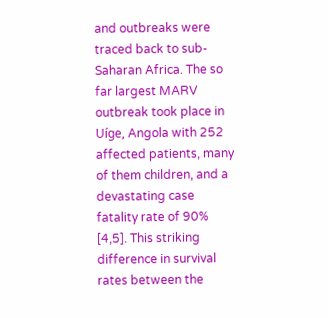and outbreaks were traced back to sub-Saharan Africa. The so far largest MARV outbreak took place in Uíge, Angola with 252 affected patients, many of them children, and a devastating case fatality rate of 90% [4,5]. This striking difference in survival rates between the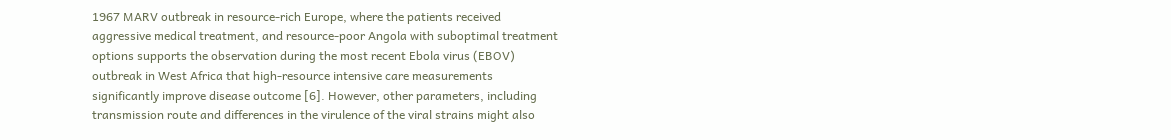1967 MARV outbreak in resource-rich Europe, where the patients received aggressive medical treatment, and resource-poor Angola with suboptimal treatment options supports the observation during the most recent Ebola virus (EBOV) outbreak in West Africa that high-resource intensive care measurements significantly improve disease outcome [6]. However, other parameters, including transmission route and differences in the virulence of the viral strains might also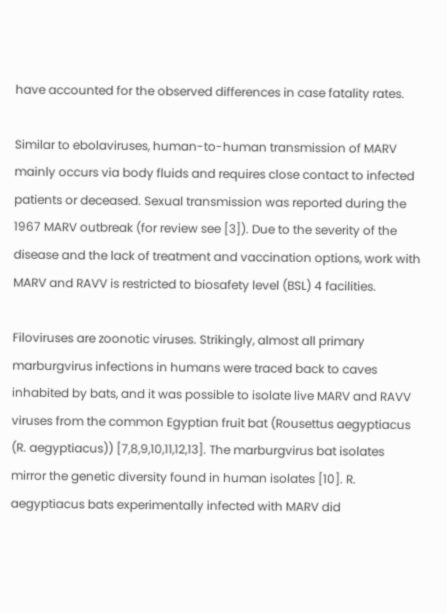have accounted for the observed differences in case fatality rates.

Similar to ebolaviruses, human-to-human transmission of MARV mainly occurs via body fluids and requires close contact to infected patients or deceased. Sexual transmission was reported during the 1967 MARV outbreak (for review see [3]). Due to the severity of the disease and the lack of treatment and vaccination options, work with MARV and RAVV is restricted to biosafety level (BSL) 4 facilities.

Filoviruses are zoonotic viruses. Strikingly, almost all primary marburgvirus infections in humans were traced back to caves inhabited by bats, and it was possible to isolate live MARV and RAVV viruses from the common Egyptian fruit bat (Rousettus aegyptiacus (R. aegyptiacus)) [7,8,9,10,11,12,13]. The marburgvirus bat isolates mirror the genetic diversity found in human isolates [10]. R. aegyptiacus bats experimentally infected with MARV did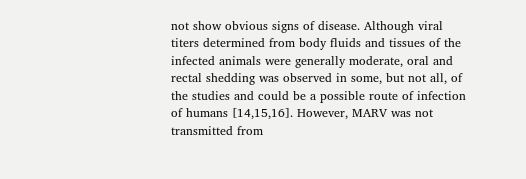not show obvious signs of disease. Although viral titers determined from body fluids and tissues of the infected animals were generally moderate, oral and rectal shedding was observed in some, but not all, of the studies and could be a possible route of infection of humans [14,15,16]. However, MARV was not transmitted from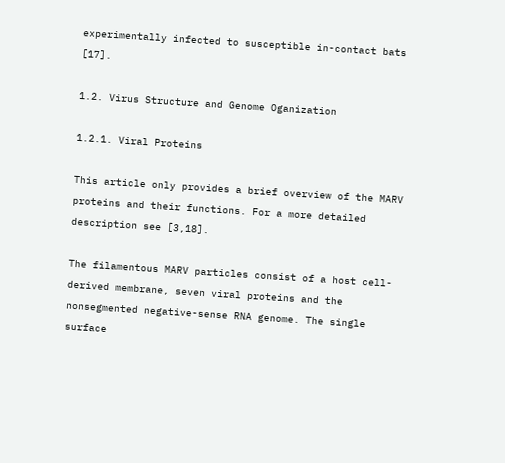experimentally infected to susceptible in-contact bats [17].

1.2. Virus Structure and Genome Oganization

1.2.1. Viral Proteins

This article only provides a brief overview of the MARV proteins and their functions. For a more detailed description see [3,18].

The filamentous MARV particles consist of a host cell-derived membrane, seven viral proteins and the nonsegmented negative-sense RNA genome. The single surface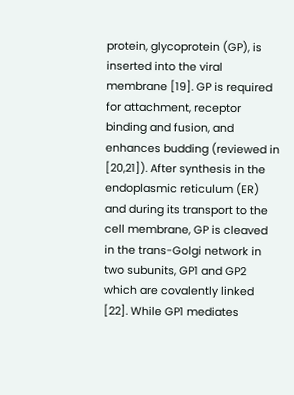protein, glycoprotein (GP), is inserted into the viral membrane [19]. GP is required for attachment, receptor binding and fusion, and enhances budding (reviewed in [20,21]). After synthesis in the endoplasmic reticulum (ER) and during its transport to the cell membrane, GP is cleaved in the trans-Golgi network in two subunits, GP1 and GP2 which are covalently linked [22]. While GP1 mediates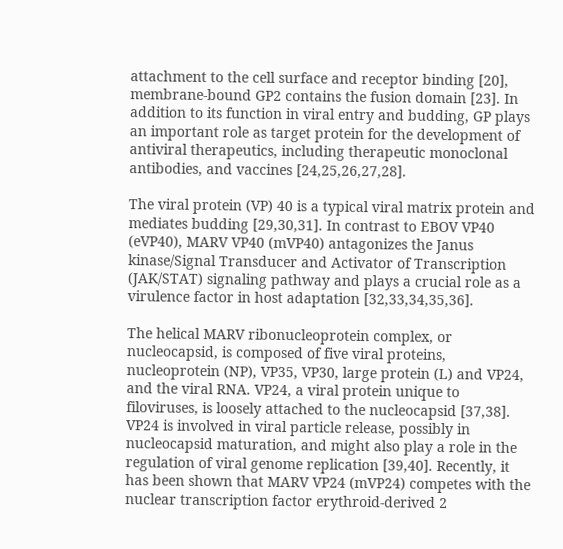attachment to the cell surface and receptor binding [20], membrane-bound GP2 contains the fusion domain [23]. In addition to its function in viral entry and budding, GP plays an important role as target protein for the development of antiviral therapeutics, including therapeutic monoclonal antibodies, and vaccines [24,25,26,27,28].

The viral protein (VP) 40 is a typical viral matrix protein and mediates budding [29,30,31]. In contrast to EBOV VP40 (eVP40), MARV VP40 (mVP40) antagonizes the Janus kinase/Signal Transducer and Activator of Transcription (JAK/STAT) signaling pathway and plays a crucial role as a virulence factor in host adaptation [32,33,34,35,36].

The helical MARV ribonucleoprotein complex, or nucleocapsid, is composed of five viral proteins, nucleoprotein (NP), VP35, VP30, large protein (L) and VP24, and the viral RNA. VP24, a viral protein unique to filoviruses, is loosely attached to the nucleocapsid [37,38]. VP24 is involved in viral particle release, possibly in nucleocapsid maturation, and might also play a role in the regulation of viral genome replication [39,40]. Recently, it has been shown that MARV VP24 (mVP24) competes with the nuclear transcription factor erythroid-derived 2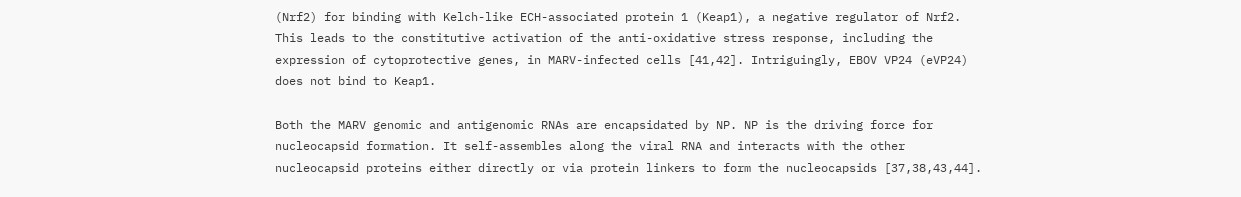(Nrf2) for binding with Kelch-like ECH-associated protein 1 (Keap1), a negative regulator of Nrf2. This leads to the constitutive activation of the anti-oxidative stress response, including the expression of cytoprotective genes, in MARV-infected cells [41,42]. Intriguingly, EBOV VP24 (eVP24) does not bind to Keap1.

Both the MARV genomic and antigenomic RNAs are encapsidated by NP. NP is the driving force for nucleocapsid formation. It self-assembles along the viral RNA and interacts with the other nucleocapsid proteins either directly or via protein linkers to form the nucleocapsids [37,38,43,44].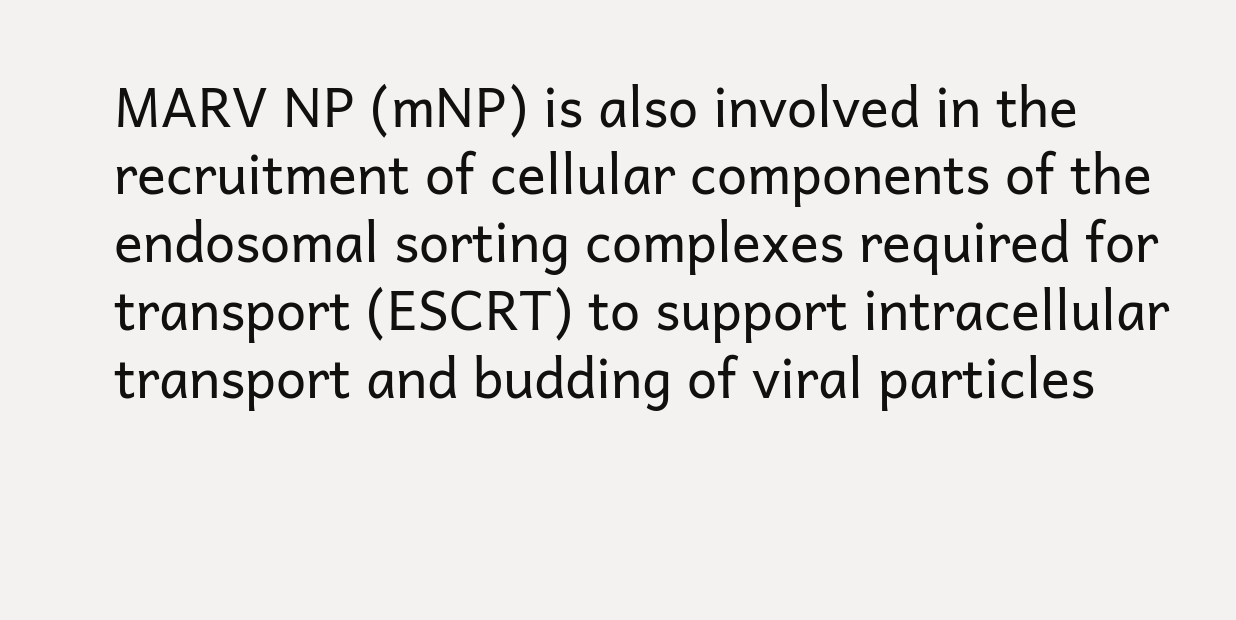MARV NP (mNP) is also involved in the recruitment of cellular components of the endosomal sorting complexes required for transport (ESCRT) to support intracellular transport and budding of viral particles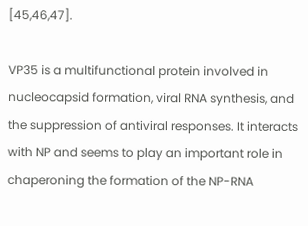[45,46,47].

VP35 is a multifunctional protein involved in nucleocapsid formation, viral RNA synthesis, and the suppression of antiviral responses. It interacts with NP and seems to play an important role in chaperoning the formation of the NP-RNA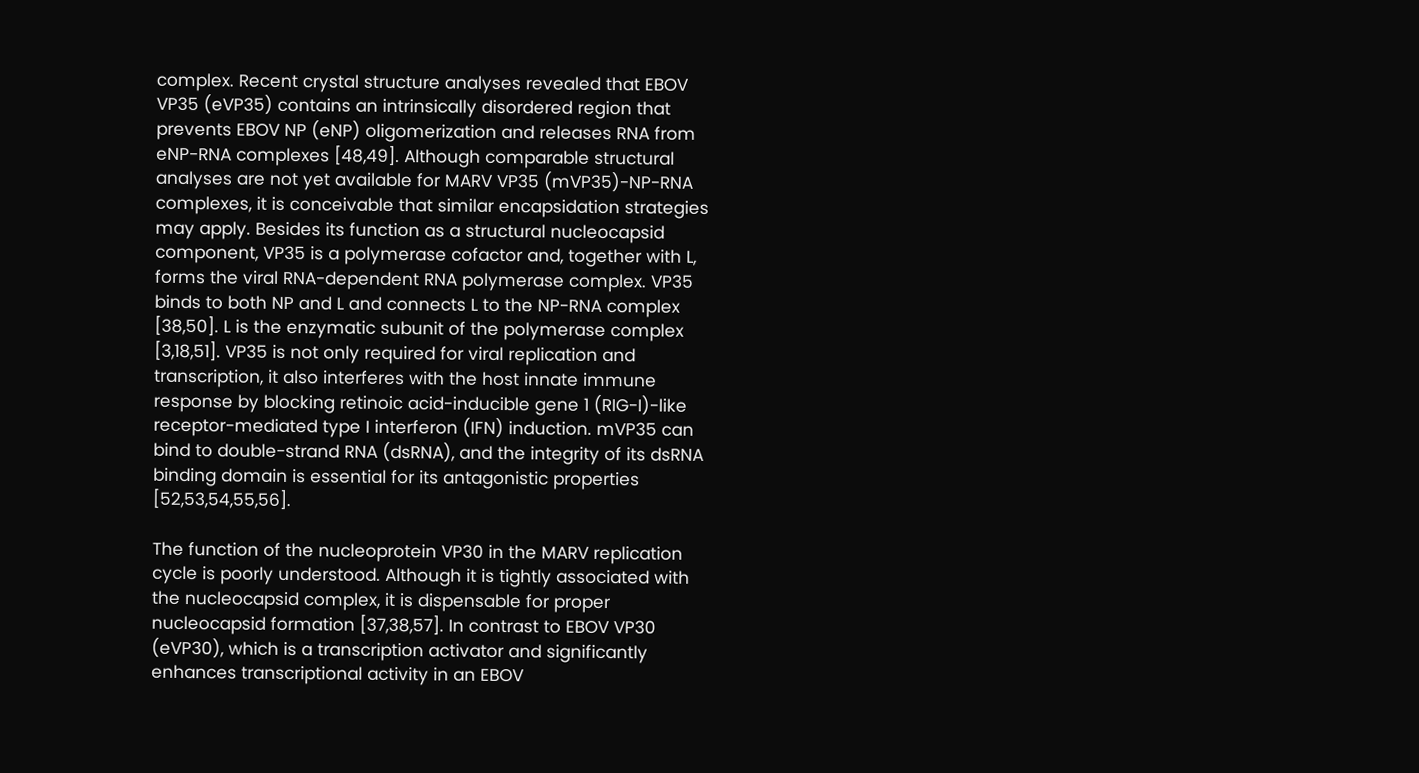complex. Recent crystal structure analyses revealed that EBOV VP35 (eVP35) contains an intrinsically disordered region that prevents EBOV NP (eNP) oligomerization and releases RNA from eNP-RNA complexes [48,49]. Although comparable structural analyses are not yet available for MARV VP35 (mVP35)-NP-RNA complexes, it is conceivable that similar encapsidation strategies may apply. Besides its function as a structural nucleocapsid component, VP35 is a polymerase cofactor and, together with L, forms the viral RNA-dependent RNA polymerase complex. VP35 binds to both NP and L and connects L to the NP-RNA complex [38,50]. L is the enzymatic subunit of the polymerase complex [3,18,51]. VP35 is not only required for viral replication and transcription, it also interferes with the host innate immune response by blocking retinoic acid-inducible gene 1 (RIG-I)-like receptor-mediated type I interferon (IFN) induction. mVP35 can bind to double-strand RNA (dsRNA), and the integrity of its dsRNA binding domain is essential for its antagonistic properties [52,53,54,55,56].

The function of the nucleoprotein VP30 in the MARV replication cycle is poorly understood. Although it is tightly associated with the nucleocapsid complex, it is dispensable for proper nucleocapsid formation [37,38,57]. In contrast to EBOV VP30 (eVP30), which is a transcription activator and significantly enhances transcriptional activity in an EBOV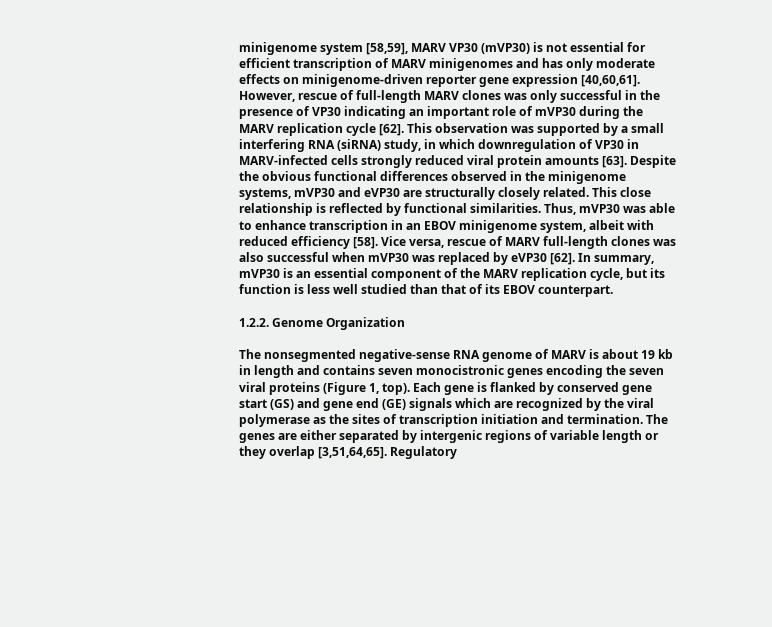minigenome system [58,59], MARV VP30 (mVP30) is not essential for efficient transcription of MARV minigenomes and has only moderate effects on minigenome-driven reporter gene expression [40,60,61]. However, rescue of full-length MARV clones was only successful in the presence of VP30 indicating an important role of mVP30 during the MARV replication cycle [62]. This observation was supported by a small interfering RNA (siRNA) study, in which downregulation of VP30 in MARV-infected cells strongly reduced viral protein amounts [63]. Despite the obvious functional differences observed in the minigenome systems, mVP30 and eVP30 are structurally closely related. This close relationship is reflected by functional similarities. Thus, mVP30 was able to enhance transcription in an EBOV minigenome system, albeit with reduced efficiency [58]. Vice versa, rescue of MARV full-length clones was also successful when mVP30 was replaced by eVP30 [62]. In summary, mVP30 is an essential component of the MARV replication cycle, but its function is less well studied than that of its EBOV counterpart.

1.2.2. Genome Organization

The nonsegmented negative-sense RNA genome of MARV is about 19 kb in length and contains seven monocistronic genes encoding the seven viral proteins (Figure 1, top). Each gene is flanked by conserved gene start (GS) and gene end (GE) signals which are recognized by the viral polymerase as the sites of transcription initiation and termination. The genes are either separated by intergenic regions of variable length or they overlap [3,51,64,65]. Regulatory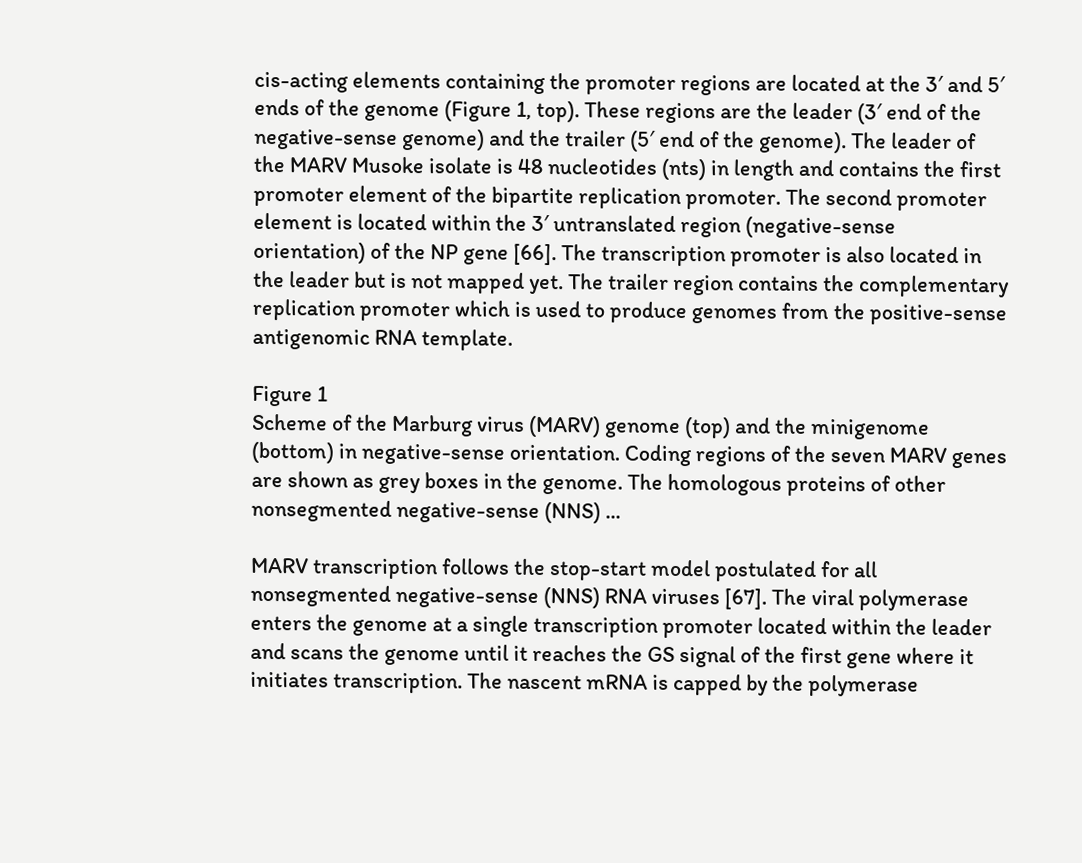cis-acting elements containing the promoter regions are located at the 3′ and 5′ ends of the genome (Figure 1, top). These regions are the leader (3′ end of the negative-sense genome) and the trailer (5′ end of the genome). The leader of the MARV Musoke isolate is 48 nucleotides (nts) in length and contains the first promoter element of the bipartite replication promoter. The second promoter element is located within the 3′ untranslated region (negative-sense orientation) of the NP gene [66]. The transcription promoter is also located in the leader but is not mapped yet. The trailer region contains the complementary replication promoter which is used to produce genomes from the positive-sense antigenomic RNA template.

Figure 1
Scheme of the Marburg virus (MARV) genome (top) and the minigenome (bottom) in negative-sense orientation. Coding regions of the seven MARV genes are shown as grey boxes in the genome. The homologous proteins of other nonsegmented negative-sense (NNS) ...

MARV transcription follows the stop-start model postulated for all nonsegmented negative-sense (NNS) RNA viruses [67]. The viral polymerase enters the genome at a single transcription promoter located within the leader and scans the genome until it reaches the GS signal of the first gene where it initiates transcription. The nascent mRNA is capped by the polymerase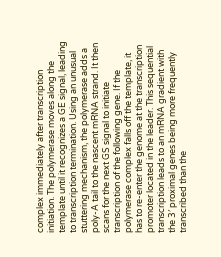complex immediately after transcription initiation. The polymerase moves along the template until it recognizes a GE signal, leading to transcription termination. Using an unusual stuttering mechanism, the polymerase adds a poly-A tail to the nascent mRNA strand. It then scans for the next GS signal to initiate transcription of the following gene. If the polymerase complex falls off the template, it has to re-enter the genome at the transcription promoter located in the leader. This sequential transcription leads to an mRNA gradient with the 3′ proximal genes being more frequently transcribed than the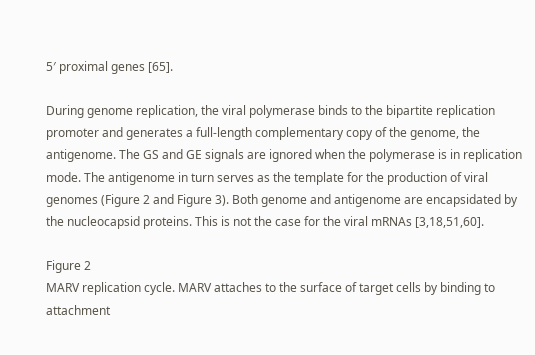5′ proximal genes [65].

During genome replication, the viral polymerase binds to the bipartite replication promoter and generates a full-length complementary copy of the genome, the antigenome. The GS and GE signals are ignored when the polymerase is in replication mode. The antigenome in turn serves as the template for the production of viral genomes (Figure 2 and Figure 3). Both genome and antigenome are encapsidated by the nucleocapsid proteins. This is not the case for the viral mRNAs [3,18,51,60].

Figure 2
MARV replication cycle. MARV attaches to the surface of target cells by binding to attachment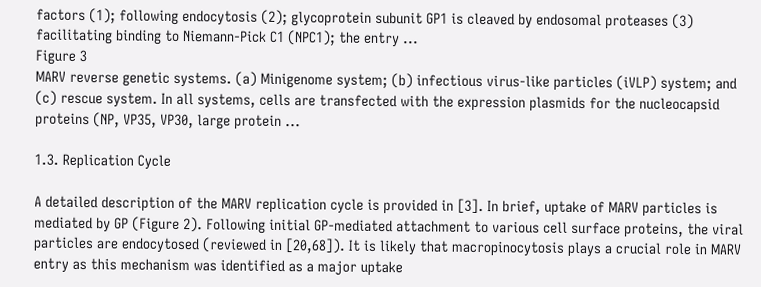factors (1); following endocytosis (2); glycoprotein subunit GP1 is cleaved by endosomal proteases (3) facilitating binding to Niemann-Pick C1 (NPC1); the entry ...
Figure 3
MARV reverse genetic systems. (a) Minigenome system; (b) infectious virus-like particles (iVLP) system; and (c) rescue system. In all systems, cells are transfected with the expression plasmids for the nucleocapsid proteins (NP, VP35, VP30, large protein ...

1.3. Replication Cycle

A detailed description of the MARV replication cycle is provided in [3]. In brief, uptake of MARV particles is mediated by GP (Figure 2). Following initial GP-mediated attachment to various cell surface proteins, the viral particles are endocytosed (reviewed in [20,68]). It is likely that macropinocytosis plays a crucial role in MARV entry as this mechanism was identified as a major uptake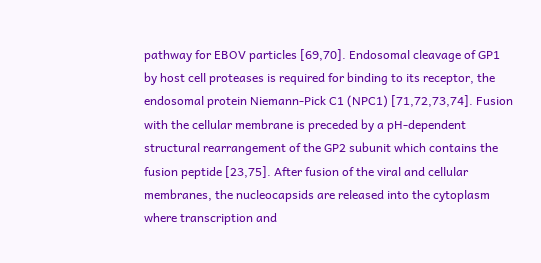pathway for EBOV particles [69,70]. Endosomal cleavage of GP1 by host cell proteases is required for binding to its receptor, the endosomal protein Niemann-Pick C1 (NPC1) [71,72,73,74]. Fusion with the cellular membrane is preceded by a pH-dependent structural rearrangement of the GP2 subunit which contains the fusion peptide [23,75]. After fusion of the viral and cellular membranes, the nucleocapsids are released into the cytoplasm where transcription and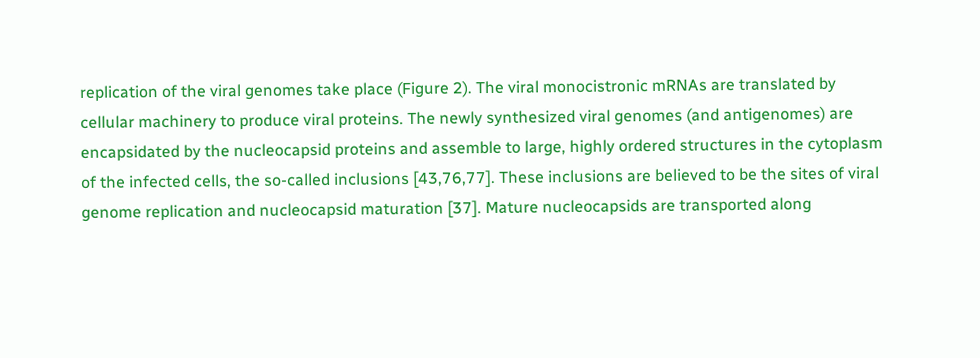replication of the viral genomes take place (Figure 2). The viral monocistronic mRNAs are translated by cellular machinery to produce viral proteins. The newly synthesized viral genomes (and antigenomes) are encapsidated by the nucleocapsid proteins and assemble to large, highly ordered structures in the cytoplasm of the infected cells, the so-called inclusions [43,76,77]. These inclusions are believed to be the sites of viral genome replication and nucleocapsid maturation [37]. Mature nucleocapsids are transported along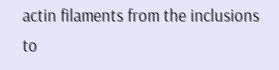actin filaments from the inclusions to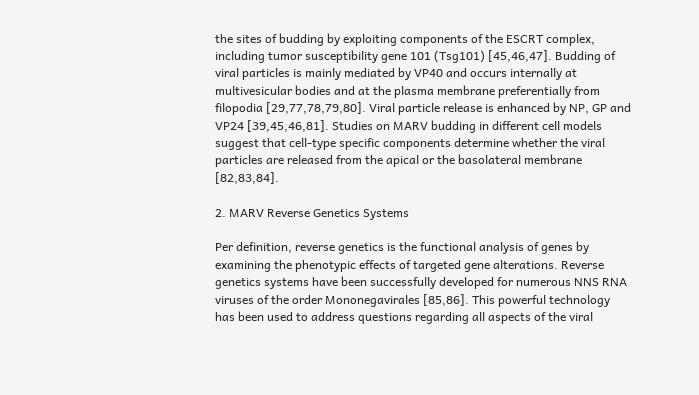the sites of budding by exploiting components of the ESCRT complex, including tumor susceptibility gene 101 (Tsg101) [45,46,47]. Budding of viral particles is mainly mediated by VP40 and occurs internally at multivesicular bodies and at the plasma membrane preferentially from filopodia [29,77,78,79,80]. Viral particle release is enhanced by NP, GP and VP24 [39,45,46,81]. Studies on MARV budding in different cell models suggest that cell-type specific components determine whether the viral particles are released from the apical or the basolateral membrane [82,83,84].

2. MARV Reverse Genetics Systems

Per definition, reverse genetics is the functional analysis of genes by examining the phenotypic effects of targeted gene alterations. Reverse genetics systems have been successfully developed for numerous NNS RNA viruses of the order Mononegavirales [85,86]. This powerful technology has been used to address questions regarding all aspects of the viral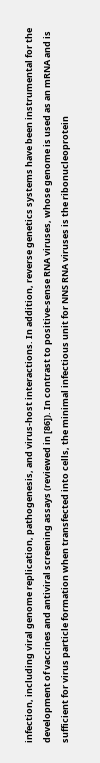infection, including viral genome replication, pathogenesis, and virus-host interactions. In addition, reverse genetics systems have been instrumental for the development of vaccines and antiviral screening assays (reviewed in [86]). In contrast to positive-sense RNA viruses, whose genome is used as an mRNA and is sufficient for virus particle formation when transfected into cells, the minimal infectious unit for NNS RNA viruses is the ribonucleoprotein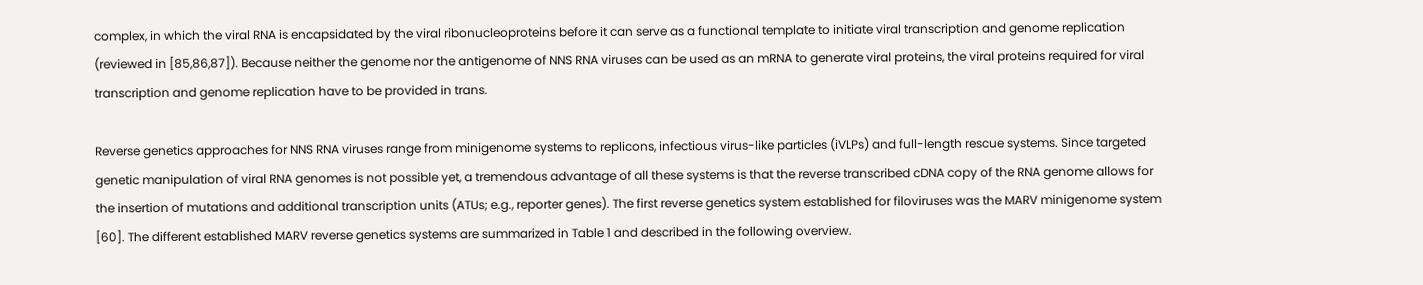complex, in which the viral RNA is encapsidated by the viral ribonucleoproteins before it can serve as a functional template to initiate viral transcription and genome replication (reviewed in [85,86,87]). Because neither the genome nor the antigenome of NNS RNA viruses can be used as an mRNA to generate viral proteins, the viral proteins required for viral transcription and genome replication have to be provided in trans.

Reverse genetics approaches for NNS RNA viruses range from minigenome systems to replicons, infectious virus-like particles (iVLPs) and full-length rescue systems. Since targeted genetic manipulation of viral RNA genomes is not possible yet, a tremendous advantage of all these systems is that the reverse transcribed cDNA copy of the RNA genome allows for the insertion of mutations and additional transcription units (ATUs; e.g., reporter genes). The first reverse genetics system established for filoviruses was the MARV minigenome system [60]. The different established MARV reverse genetics systems are summarized in Table 1 and described in the following overview.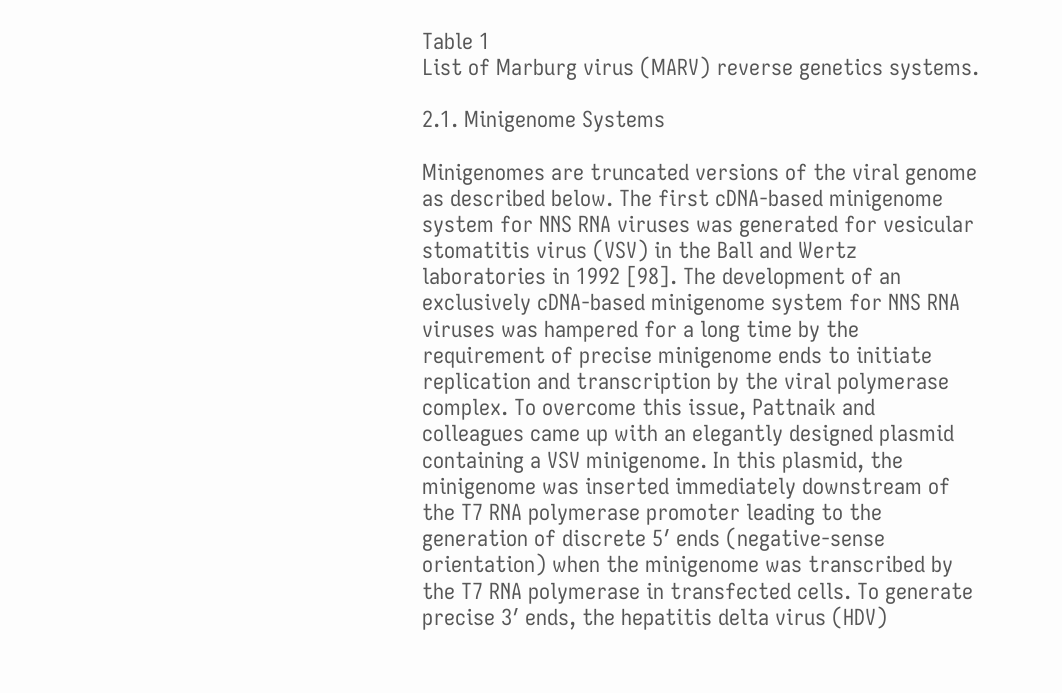Table 1
List of Marburg virus (MARV) reverse genetics systems.

2.1. Minigenome Systems

Minigenomes are truncated versions of the viral genome as described below. The first cDNA-based minigenome system for NNS RNA viruses was generated for vesicular stomatitis virus (VSV) in the Ball and Wertz laboratories in 1992 [98]. The development of an exclusively cDNA-based minigenome system for NNS RNA viruses was hampered for a long time by the requirement of precise minigenome ends to initiate replication and transcription by the viral polymerase complex. To overcome this issue, Pattnaik and colleagues came up with an elegantly designed plasmid containing a VSV minigenome. In this plasmid, the minigenome was inserted immediately downstream of the T7 RNA polymerase promoter leading to the generation of discrete 5′ ends (negative-sense orientation) when the minigenome was transcribed by the T7 RNA polymerase in transfected cells. To generate precise 3′ ends, the hepatitis delta virus (HDV)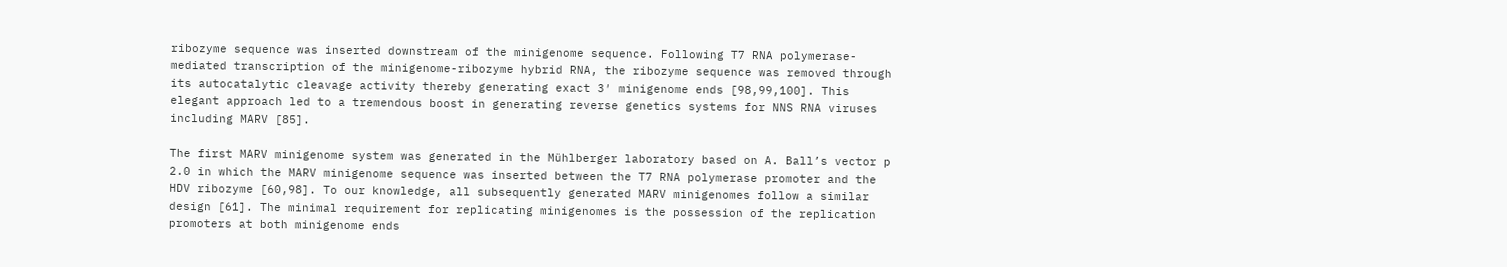ribozyme sequence was inserted downstream of the minigenome sequence. Following T7 RNA polymerase-mediated transcription of the minigenome-ribozyme hybrid RNA, the ribozyme sequence was removed through its autocatalytic cleavage activity thereby generating exact 3′ minigenome ends [98,99,100]. This elegant approach led to a tremendous boost in generating reverse genetics systems for NNS RNA viruses including MARV [85].

The first MARV minigenome system was generated in the Mühlberger laboratory based on A. Ball’s vector p 2.0 in which the MARV minigenome sequence was inserted between the T7 RNA polymerase promoter and the HDV ribozyme [60,98]. To our knowledge, all subsequently generated MARV minigenomes follow a similar design [61]. The minimal requirement for replicating minigenomes is the possession of the replication promoters at both minigenome ends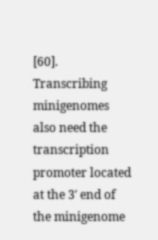[60]. Transcribing minigenomes also need the transcription promoter located at the 3′ end of the minigenome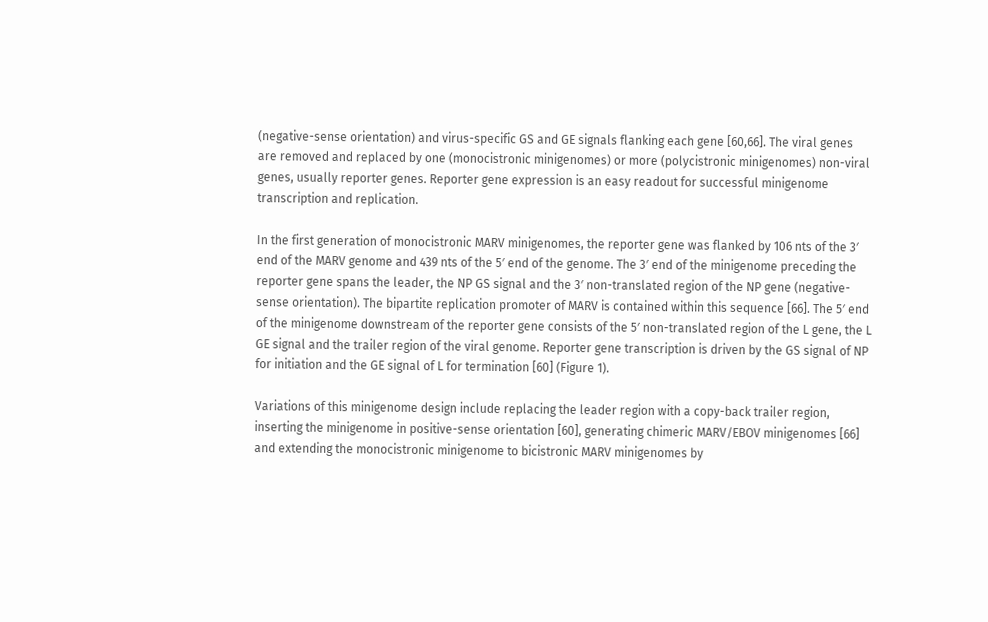(negative-sense orientation) and virus-specific GS and GE signals flanking each gene [60,66]. The viral genes are removed and replaced by one (monocistronic minigenomes) or more (polycistronic minigenomes) non-viral genes, usually reporter genes. Reporter gene expression is an easy readout for successful minigenome transcription and replication.

In the first generation of monocistronic MARV minigenomes, the reporter gene was flanked by 106 nts of the 3′ end of the MARV genome and 439 nts of the 5′ end of the genome. The 3′ end of the minigenome preceding the reporter gene spans the leader, the NP GS signal and the 3′ non-translated region of the NP gene (negative-sense orientation). The bipartite replication promoter of MARV is contained within this sequence [66]. The 5′ end of the minigenome downstream of the reporter gene consists of the 5′ non-translated region of the L gene, the L GE signal and the trailer region of the viral genome. Reporter gene transcription is driven by the GS signal of NP for initiation and the GE signal of L for termination [60] (Figure 1).

Variations of this minigenome design include replacing the leader region with a copy-back trailer region, inserting the minigenome in positive-sense orientation [60], generating chimeric MARV/EBOV minigenomes [66] and extending the monocistronic minigenome to bicistronic MARV minigenomes by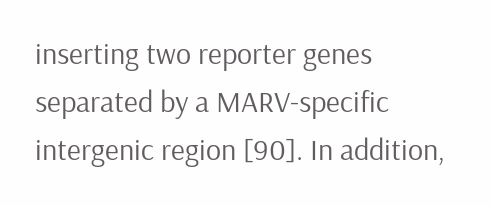inserting two reporter genes separated by a MARV-specific intergenic region [90]. In addition,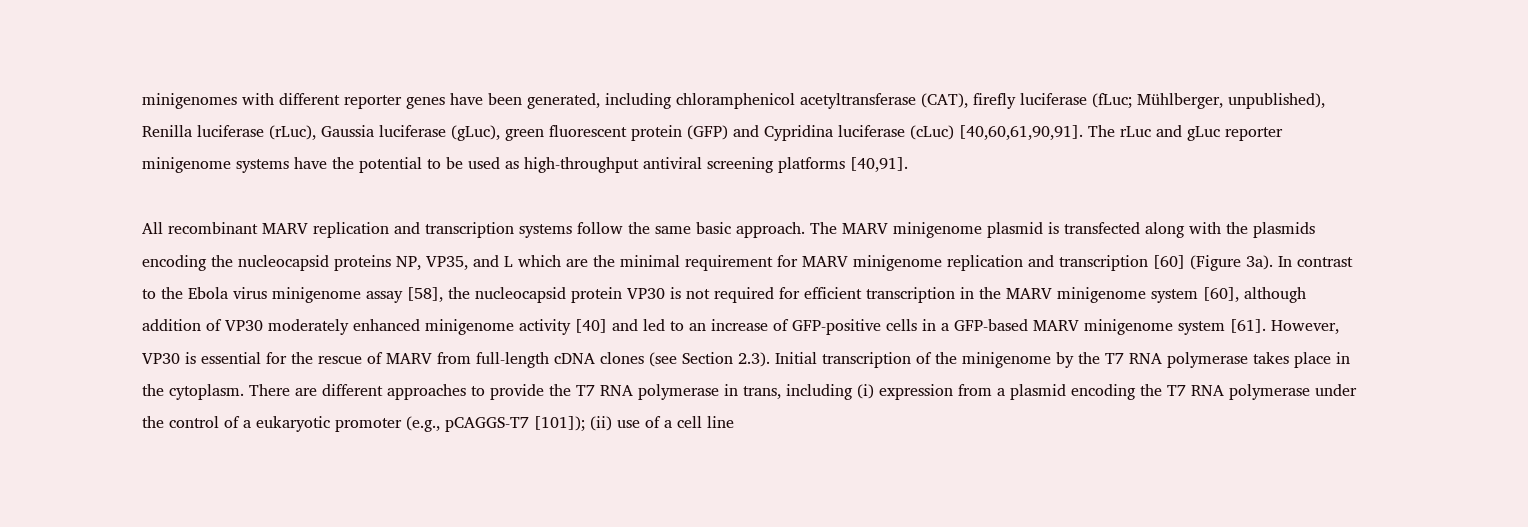minigenomes with different reporter genes have been generated, including chloramphenicol acetyltransferase (CAT), firefly luciferase (fLuc; Mühlberger, unpublished), Renilla luciferase (rLuc), Gaussia luciferase (gLuc), green fluorescent protein (GFP) and Cypridina luciferase (cLuc) [40,60,61,90,91]. The rLuc and gLuc reporter minigenome systems have the potential to be used as high-throughput antiviral screening platforms [40,91].

All recombinant MARV replication and transcription systems follow the same basic approach. The MARV minigenome plasmid is transfected along with the plasmids encoding the nucleocapsid proteins NP, VP35, and L which are the minimal requirement for MARV minigenome replication and transcription [60] (Figure 3a). In contrast to the Ebola virus minigenome assay [58], the nucleocapsid protein VP30 is not required for efficient transcription in the MARV minigenome system [60], although addition of VP30 moderately enhanced minigenome activity [40] and led to an increase of GFP-positive cells in a GFP-based MARV minigenome system [61]. However, VP30 is essential for the rescue of MARV from full-length cDNA clones (see Section 2.3). Initial transcription of the minigenome by the T7 RNA polymerase takes place in the cytoplasm. There are different approaches to provide the T7 RNA polymerase in trans, including (i) expression from a plasmid encoding the T7 RNA polymerase under the control of a eukaryotic promoter (e.g., pCAGGS-T7 [101]); (ii) use of a cell line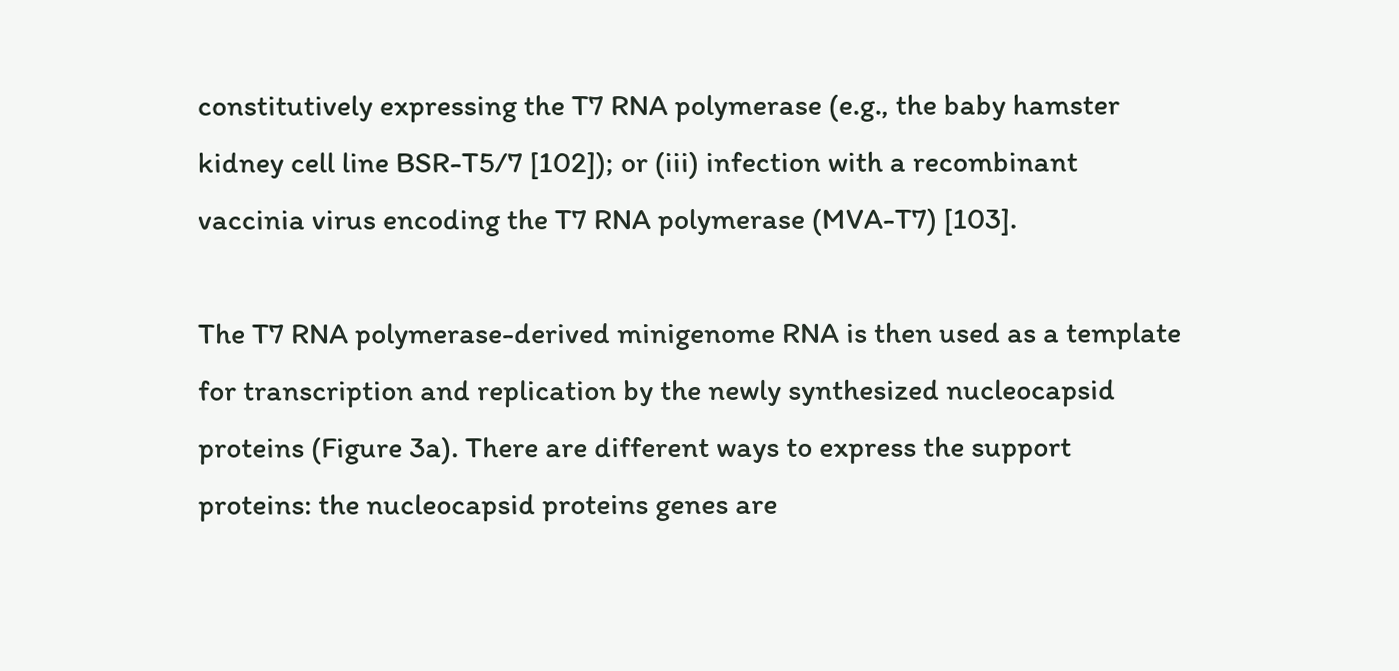constitutively expressing the T7 RNA polymerase (e.g., the baby hamster kidney cell line BSR-T5/7 [102]); or (iii) infection with a recombinant vaccinia virus encoding the T7 RNA polymerase (MVA-T7) [103].

The T7 RNA polymerase-derived minigenome RNA is then used as a template for transcription and replication by the newly synthesized nucleocapsid proteins (Figure 3a). There are different ways to express the support proteins: the nucleocapsid proteins genes are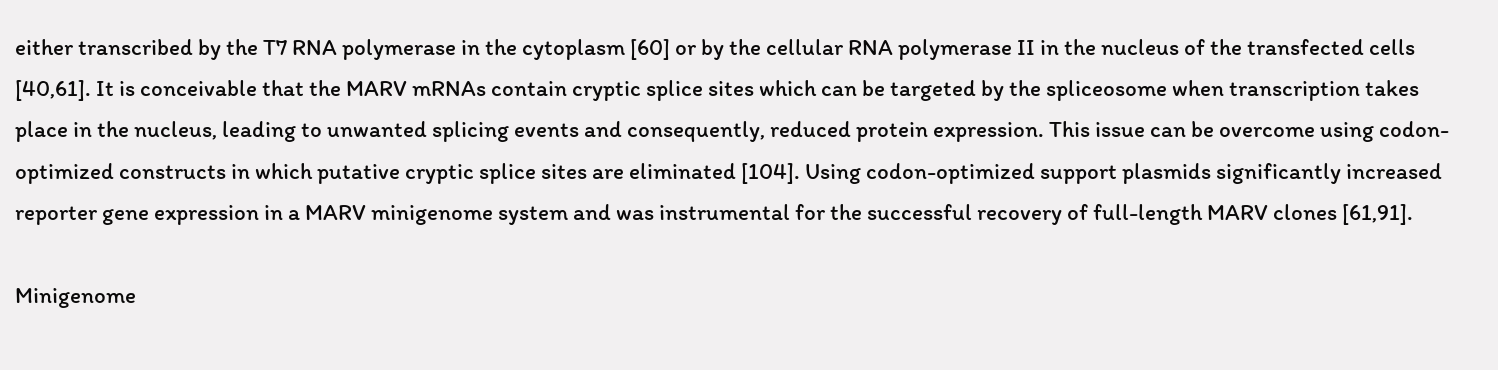either transcribed by the T7 RNA polymerase in the cytoplasm [60] or by the cellular RNA polymerase II in the nucleus of the transfected cells [40,61]. It is conceivable that the MARV mRNAs contain cryptic splice sites which can be targeted by the spliceosome when transcription takes place in the nucleus, leading to unwanted splicing events and consequently, reduced protein expression. This issue can be overcome using codon-optimized constructs in which putative cryptic splice sites are eliminated [104]. Using codon-optimized support plasmids significantly increased reporter gene expression in a MARV minigenome system and was instrumental for the successful recovery of full-length MARV clones [61,91].

Minigenome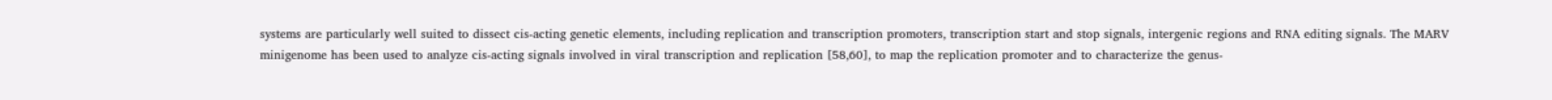systems are particularly well suited to dissect cis-acting genetic elements, including replication and transcription promoters, transcription start and stop signals, intergenic regions and RNA editing signals. The MARV minigenome has been used to analyze cis-acting signals involved in viral transcription and replication [58,60], to map the replication promoter and to characterize the genus-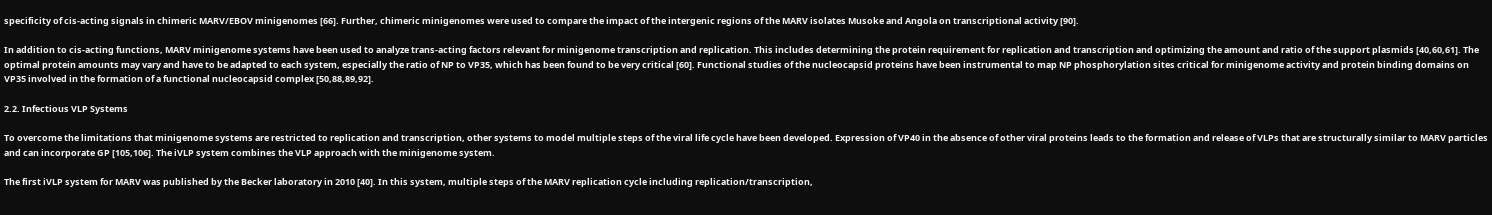specificity of cis-acting signals in chimeric MARV/EBOV minigenomes [66]. Further, chimeric minigenomes were used to compare the impact of the intergenic regions of the MARV isolates Musoke and Angola on transcriptional activity [90].

In addition to cis-acting functions, MARV minigenome systems have been used to analyze trans-acting factors relevant for minigenome transcription and replication. This includes determining the protein requirement for replication and transcription and optimizing the amount and ratio of the support plasmids [40,60,61]. The optimal protein amounts may vary and have to be adapted to each system, especially the ratio of NP to VP35, which has been found to be very critical [60]. Functional studies of the nucleocapsid proteins have been instrumental to map NP phosphorylation sites critical for minigenome activity and protein binding domains on VP35 involved in the formation of a functional nucleocapsid complex [50,88,89,92].

2.2. Infectious VLP Systems

To overcome the limitations that minigenome systems are restricted to replication and transcription, other systems to model multiple steps of the viral life cycle have been developed. Expression of VP40 in the absence of other viral proteins leads to the formation and release of VLPs that are structurally similar to MARV particles and can incorporate GP [105,106]. The iVLP system combines the VLP approach with the minigenome system.

The first iVLP system for MARV was published by the Becker laboratory in 2010 [40]. In this system, multiple steps of the MARV replication cycle including replication/transcription,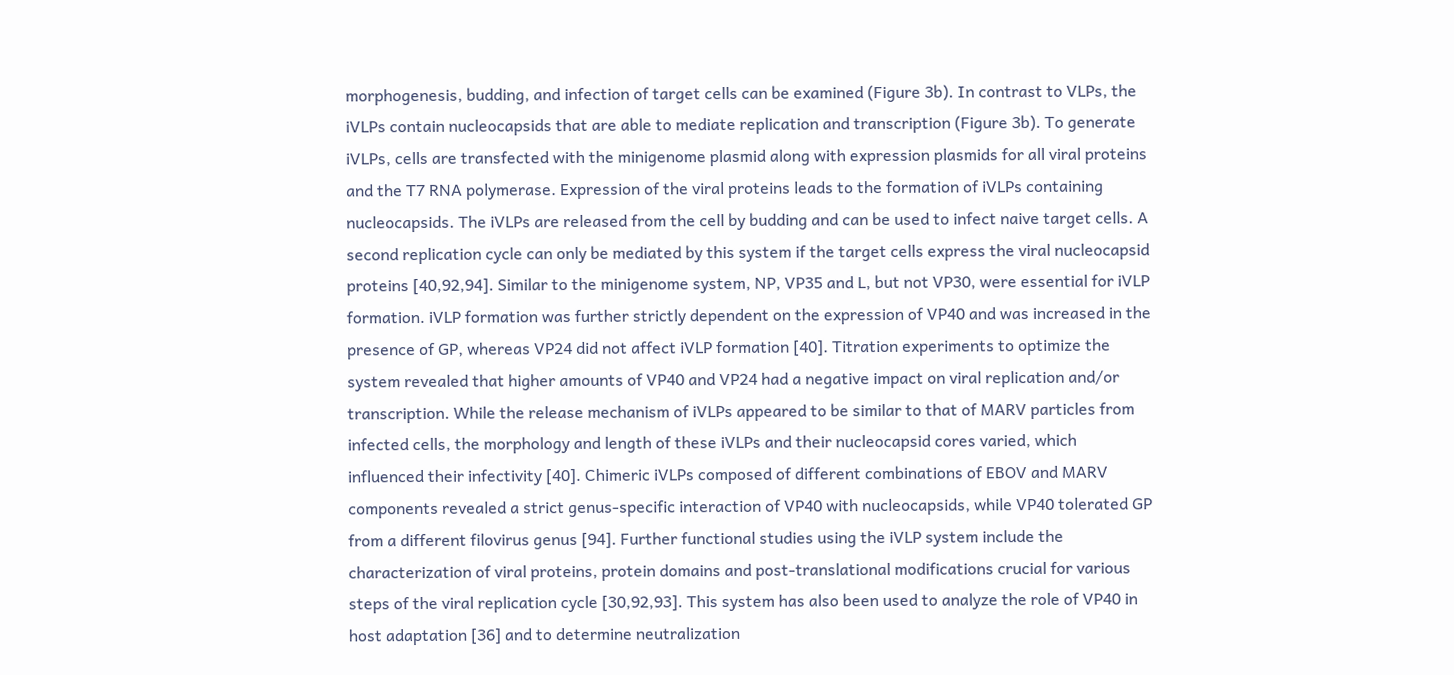morphogenesis, budding, and infection of target cells can be examined (Figure 3b). In contrast to VLPs, the iVLPs contain nucleocapsids that are able to mediate replication and transcription (Figure 3b). To generate iVLPs, cells are transfected with the minigenome plasmid along with expression plasmids for all viral proteins and the T7 RNA polymerase. Expression of the viral proteins leads to the formation of iVLPs containing nucleocapsids. The iVLPs are released from the cell by budding and can be used to infect naive target cells. A second replication cycle can only be mediated by this system if the target cells express the viral nucleocapsid proteins [40,92,94]. Similar to the minigenome system, NP, VP35 and L, but not VP30, were essential for iVLP formation. iVLP formation was further strictly dependent on the expression of VP40 and was increased in the presence of GP, whereas VP24 did not affect iVLP formation [40]. Titration experiments to optimize the system revealed that higher amounts of VP40 and VP24 had a negative impact on viral replication and/or transcription. While the release mechanism of iVLPs appeared to be similar to that of MARV particles from infected cells, the morphology and length of these iVLPs and their nucleocapsid cores varied, which influenced their infectivity [40]. Chimeric iVLPs composed of different combinations of EBOV and MARV components revealed a strict genus-specific interaction of VP40 with nucleocapsids, while VP40 tolerated GP from a different filovirus genus [94]. Further functional studies using the iVLP system include the characterization of viral proteins, protein domains and post-translational modifications crucial for various steps of the viral replication cycle [30,92,93]. This system has also been used to analyze the role of VP40 in host adaptation [36] and to determine neutralization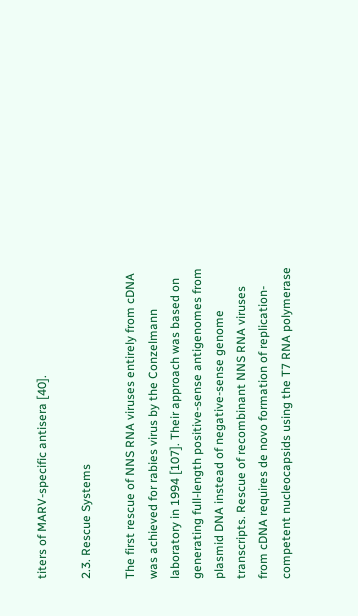titers of MARV-specific antisera [40].

2.3. Rescue Systems

The first rescue of NNS RNA viruses entirely from cDNA was achieved for rabies virus by the Conzelmann laboratory in 1994 [107]. Their approach was based on generating full-length positive-sense antigenomes from plasmid DNA instead of negative-sense genome transcripts. Rescue of recombinant NNS RNA viruses from cDNA requires de novo formation of replication-competent nucleocapsids using the T7 RNA polymerase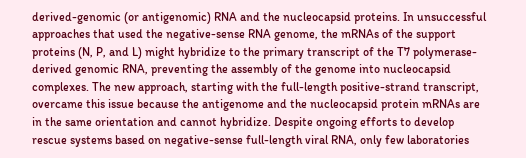derived-genomic (or antigenomic) RNA and the nucleocapsid proteins. In unsuccessful approaches that used the negative-sense RNA genome, the mRNAs of the support proteins (N, P, and L) might hybridize to the primary transcript of the T7 polymerase-derived genomic RNA, preventing the assembly of the genome into nucleocapsid complexes. The new approach, starting with the full-length positive-strand transcript, overcame this issue because the antigenome and the nucleocapsid protein mRNAs are in the same orientation and cannot hybridize. Despite ongoing efforts to develop rescue systems based on negative-sense full-length viral RNA, only few laboratories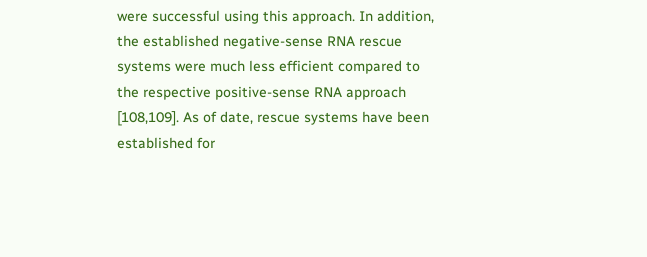were successful using this approach. In addition, the established negative-sense RNA rescue systems were much less efficient compared to the respective positive-sense RNA approach [108,109]. As of date, rescue systems have been established for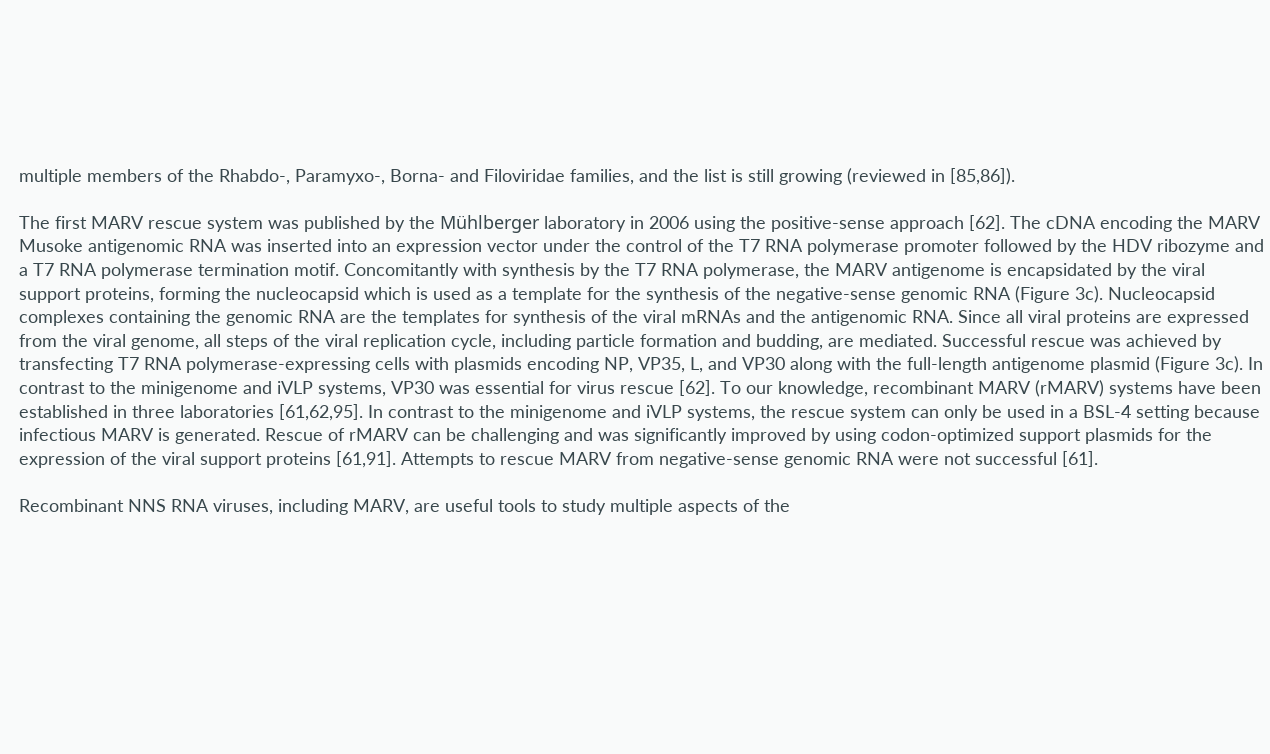multiple members of the Rhabdo-, Paramyxo-, Borna- and Filoviridae families, and the list is still growing (reviewed in [85,86]).

The first MARV rescue system was published by the Mühlberger laboratory in 2006 using the positive-sense approach [62]. The cDNA encoding the MARV Musoke antigenomic RNA was inserted into an expression vector under the control of the T7 RNA polymerase promoter followed by the HDV ribozyme and a T7 RNA polymerase termination motif. Concomitantly with synthesis by the T7 RNA polymerase, the MARV antigenome is encapsidated by the viral support proteins, forming the nucleocapsid which is used as a template for the synthesis of the negative-sense genomic RNA (Figure 3c). Nucleocapsid complexes containing the genomic RNA are the templates for synthesis of the viral mRNAs and the antigenomic RNA. Since all viral proteins are expressed from the viral genome, all steps of the viral replication cycle, including particle formation and budding, are mediated. Successful rescue was achieved by transfecting T7 RNA polymerase-expressing cells with plasmids encoding NP, VP35, L, and VP30 along with the full-length antigenome plasmid (Figure 3c). In contrast to the minigenome and iVLP systems, VP30 was essential for virus rescue [62]. To our knowledge, recombinant MARV (rMARV) systems have been established in three laboratories [61,62,95]. In contrast to the minigenome and iVLP systems, the rescue system can only be used in a BSL-4 setting because infectious MARV is generated. Rescue of rMARV can be challenging and was significantly improved by using codon-optimized support plasmids for the expression of the viral support proteins [61,91]. Attempts to rescue MARV from negative-sense genomic RNA were not successful [61].

Recombinant NNS RNA viruses, including MARV, are useful tools to study multiple aspects of the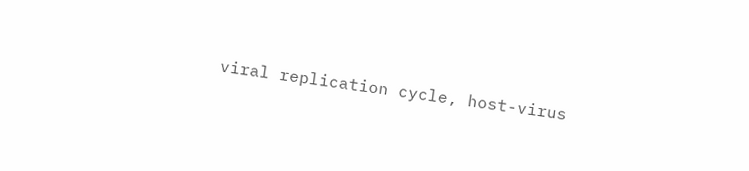viral replication cycle, host-virus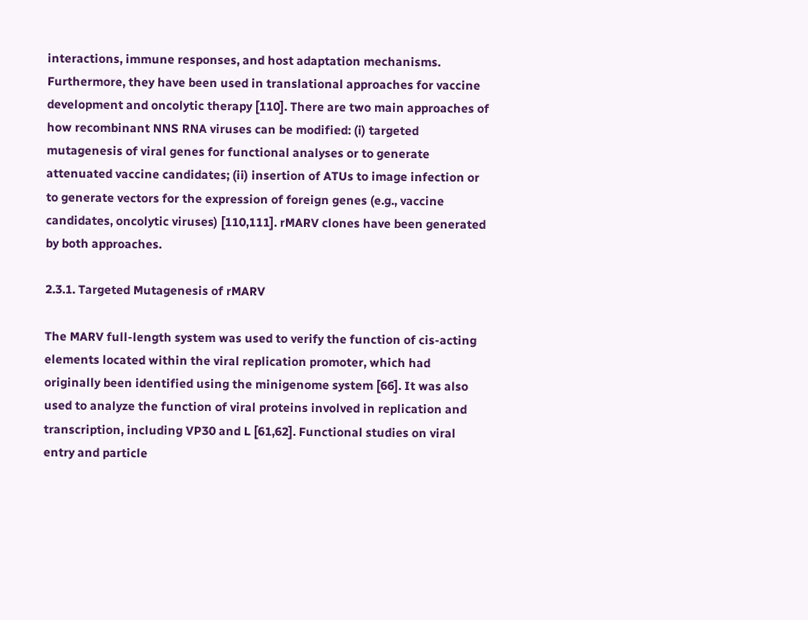interactions, immune responses, and host adaptation mechanisms. Furthermore, they have been used in translational approaches for vaccine development and oncolytic therapy [110]. There are two main approaches of how recombinant NNS RNA viruses can be modified: (i) targeted mutagenesis of viral genes for functional analyses or to generate attenuated vaccine candidates; (ii) insertion of ATUs to image infection or to generate vectors for the expression of foreign genes (e.g., vaccine candidates, oncolytic viruses) [110,111]. rMARV clones have been generated by both approaches.

2.3.1. Targeted Mutagenesis of rMARV

The MARV full-length system was used to verify the function of cis-acting elements located within the viral replication promoter, which had originally been identified using the minigenome system [66]. It was also used to analyze the function of viral proteins involved in replication and transcription, including VP30 and L [61,62]. Functional studies on viral entry and particle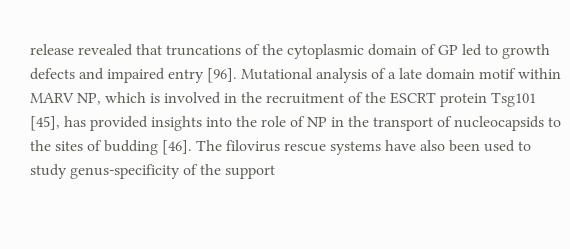release revealed that truncations of the cytoplasmic domain of GP led to growth defects and impaired entry [96]. Mutational analysis of a late domain motif within MARV NP, which is involved in the recruitment of the ESCRT protein Tsg101 [45], has provided insights into the role of NP in the transport of nucleocapsids to the sites of budding [46]. The filovirus rescue systems have also been used to study genus-specificity of the support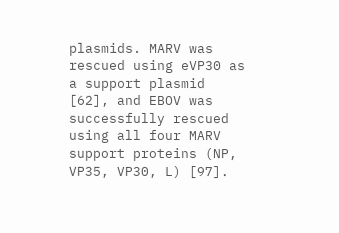plasmids. MARV was rescued using eVP30 as a support plasmid [62], and EBOV was successfully rescued using all four MARV support proteins (NP, VP35, VP30, L) [97].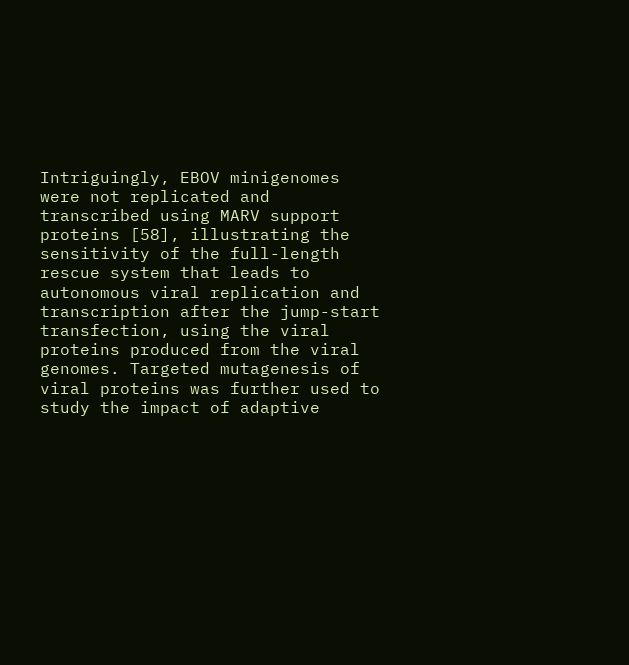Intriguingly, EBOV minigenomes were not replicated and transcribed using MARV support proteins [58], illustrating the sensitivity of the full-length rescue system that leads to autonomous viral replication and transcription after the jump-start transfection, using the viral proteins produced from the viral genomes. Targeted mutagenesis of viral proteins was further used to study the impact of adaptive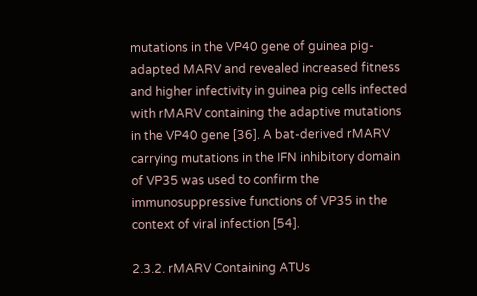mutations in the VP40 gene of guinea pig-adapted MARV and revealed increased fitness and higher infectivity in guinea pig cells infected with rMARV containing the adaptive mutations in the VP40 gene [36]. A bat-derived rMARV carrying mutations in the IFN inhibitory domain of VP35 was used to confirm the immunosuppressive functions of VP35 in the context of viral infection [54].

2.3.2. rMARV Containing ATUs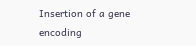Insertion of a gene encoding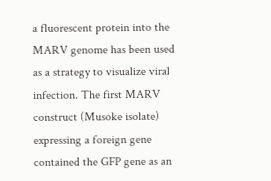a fluorescent protein into the MARV genome has been used as a strategy to visualize viral infection. The first MARV construct (Musoke isolate) expressing a foreign gene contained the GFP gene as an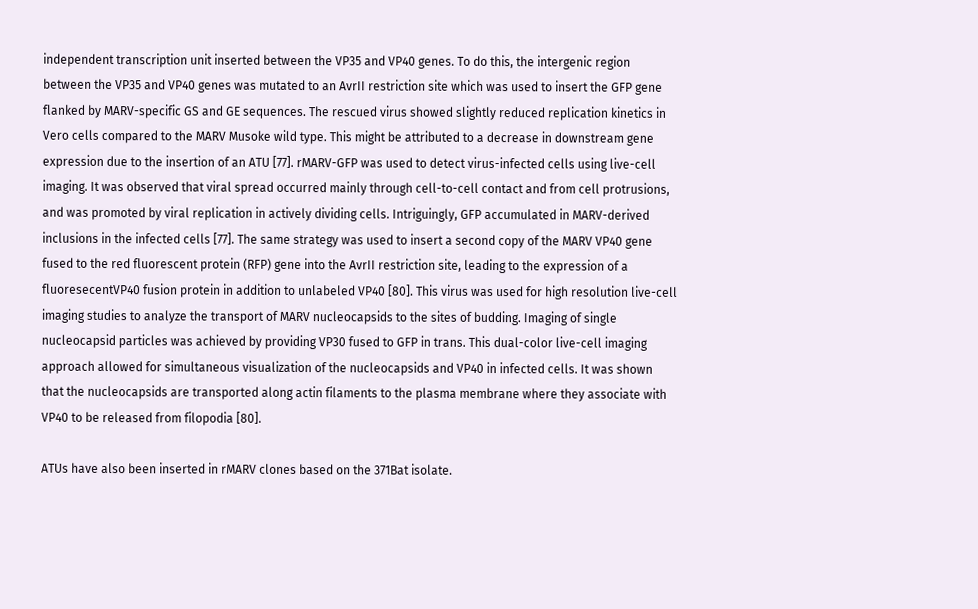independent transcription unit inserted between the VP35 and VP40 genes. To do this, the intergenic region between the VP35 and VP40 genes was mutated to an AvrII restriction site which was used to insert the GFP gene flanked by MARV-specific GS and GE sequences. The rescued virus showed slightly reduced replication kinetics in Vero cells compared to the MARV Musoke wild type. This might be attributed to a decrease in downstream gene expression due to the insertion of an ATU [77]. rMARV-GFP was used to detect virus-infected cells using live-cell imaging. It was observed that viral spread occurred mainly through cell-to-cell contact and from cell protrusions, and was promoted by viral replication in actively dividing cells. Intriguingly, GFP accumulated in MARV-derived inclusions in the infected cells [77]. The same strategy was used to insert a second copy of the MARV VP40 gene fused to the red fluorescent protein (RFP) gene into the AvrII restriction site, leading to the expression of a fluoresecentVP40 fusion protein in addition to unlabeled VP40 [80]. This virus was used for high resolution live-cell imaging studies to analyze the transport of MARV nucleocapsids to the sites of budding. Imaging of single nucleocapsid particles was achieved by providing VP30 fused to GFP in trans. This dual-color live-cell imaging approach allowed for simultaneous visualization of the nucleocapsids and VP40 in infected cells. It was shown that the nucleocapsids are transported along actin filaments to the plasma membrane where they associate with VP40 to be released from filopodia [80].

ATUs have also been inserted in rMARV clones based on the 371Bat isolate.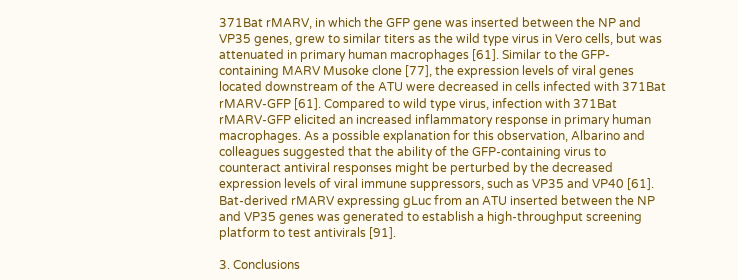371Bat rMARV, in which the GFP gene was inserted between the NP and VP35 genes, grew to similar titers as the wild type virus in Vero cells, but was attenuated in primary human macrophages [61]. Similar to the GFP-containing MARV Musoke clone [77], the expression levels of viral genes located downstream of the ATU were decreased in cells infected with 371Bat rMARV-GFP [61]. Compared to wild type virus, infection with 371Bat rMARV-GFP elicited an increased inflammatory response in primary human macrophages. As a possible explanation for this observation, Albarino and colleagues suggested that the ability of the GFP-containing virus to counteract antiviral responses might be perturbed by the decreased expression levels of viral immune suppressors, such as VP35 and VP40 [61]. Bat-derived rMARV expressing gLuc from an ATU inserted between the NP and VP35 genes was generated to establish a high-throughput screening platform to test antivirals [91].

3. Conclusions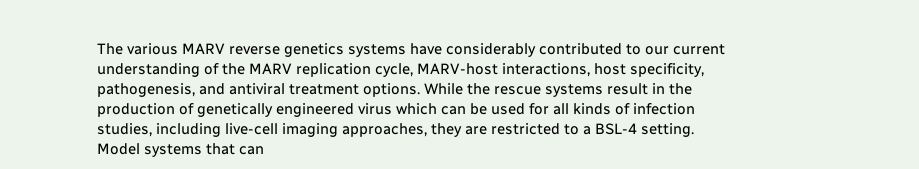The various MARV reverse genetics systems have considerably contributed to our current understanding of the MARV replication cycle, MARV-host interactions, host specificity, pathogenesis, and antiviral treatment options. While the rescue systems result in the production of genetically engineered virus which can be used for all kinds of infection studies, including live-cell imaging approaches, they are restricted to a BSL-4 setting. Model systems that can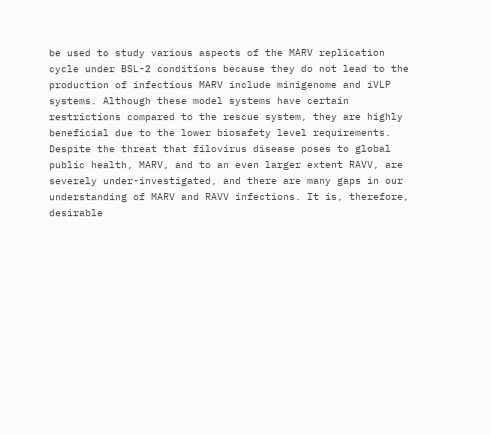be used to study various aspects of the MARV replication cycle under BSL-2 conditions because they do not lead to the production of infectious MARV include minigenome and iVLP systems. Although these model systems have certain restrictions compared to the rescue system, they are highly beneficial due to the lower biosafety level requirements. Despite the threat that filovirus disease poses to global public health, MARV, and to an even larger extent RAVV, are severely under-investigated, and there are many gaps in our understanding of MARV and RAVV infections. It is, therefore, desirable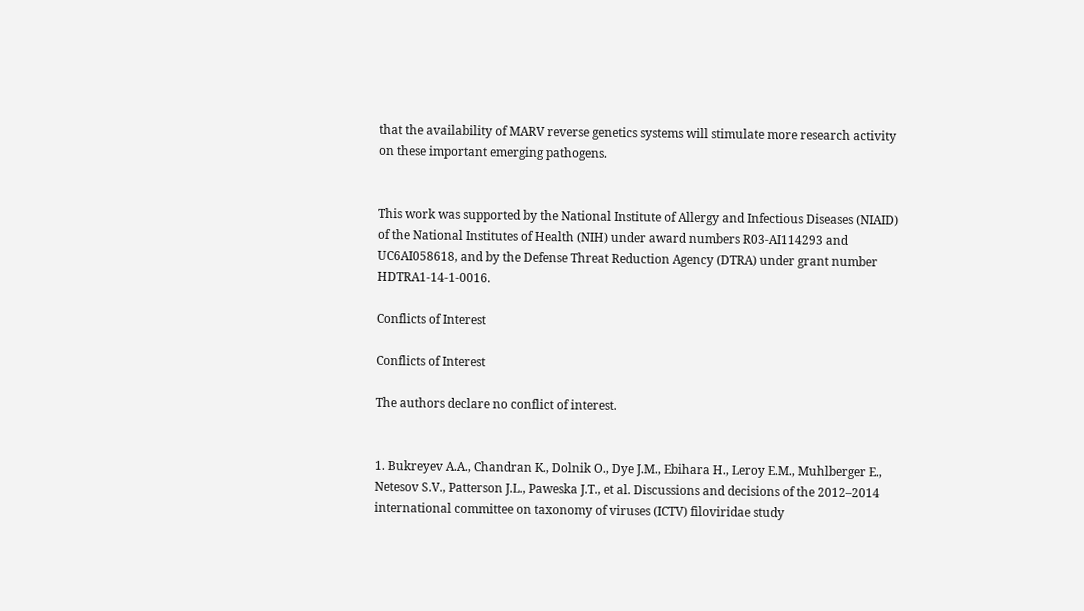that the availability of MARV reverse genetics systems will stimulate more research activity on these important emerging pathogens.


This work was supported by the National Institute of Allergy and Infectious Diseases (NIAID) of the National Institutes of Health (NIH) under award numbers R03-AI114293 and UC6AI058618, and by the Defense Threat Reduction Agency (DTRA) under grant number HDTRA1-14-1-0016.

Conflicts of Interest

Conflicts of Interest

The authors declare no conflict of interest.


1. Bukreyev A.A., Chandran K., Dolnik O., Dye J.M., Ebihara H., Leroy E.M., Muhlberger E., Netesov S.V., Patterson J.L., Paweska J.T., et al. Discussions and decisions of the 2012–2014 international committee on taxonomy of viruses (ICTV) filoviridae study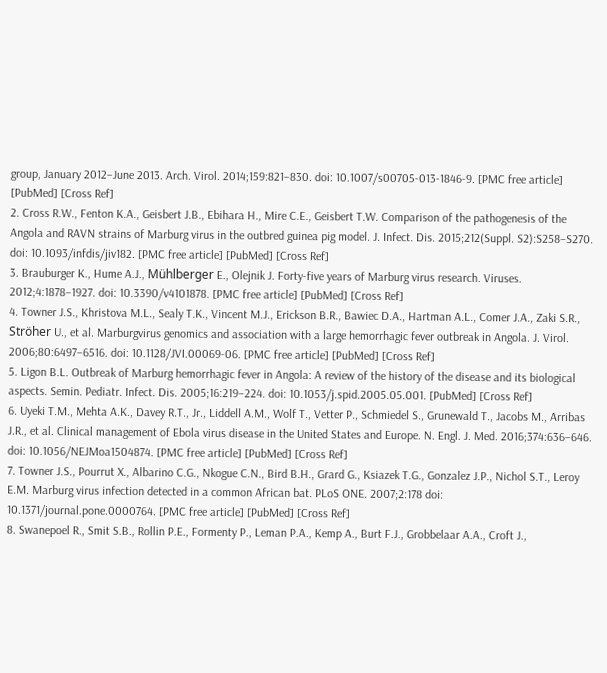group, January 2012–June 2013. Arch. Virol. 2014;159:821–830. doi: 10.1007/s00705-013-1846-9. [PMC free article] [PubMed] [Cross Ref]
2. Cross R.W., Fenton K.A., Geisbert J.B., Ebihara H., Mire C.E., Geisbert T.W. Comparison of the pathogenesis of the Angola and RAVN strains of Marburg virus in the outbred guinea pig model. J. Infect. Dis. 2015;212(Suppl. S2):S258–S270. doi: 10.1093/infdis/jiv182. [PMC free article] [PubMed] [Cross Ref]
3. Brauburger K., Hume A.J., Mühlberger E., Olejnik J. Forty-five years of Marburg virus research. Viruses. 2012;4:1878–1927. doi: 10.3390/v4101878. [PMC free article] [PubMed] [Cross Ref]
4. Towner J.S., Khristova M.L., Sealy T.K., Vincent M.J., Erickson B.R., Bawiec D.A., Hartman A.L., Comer J.A., Zaki S.R., Ströher U., et al. Marburgvirus genomics and association with a large hemorrhagic fever outbreak in Angola. J. Virol. 2006;80:6497–6516. doi: 10.1128/JVI.00069-06. [PMC free article] [PubMed] [Cross Ref]
5. Ligon B.L. Outbreak of Marburg hemorrhagic fever in Angola: A review of the history of the disease and its biological aspects. Semin. Pediatr. Infect. Dis. 2005;16:219–224. doi: 10.1053/j.spid.2005.05.001. [PubMed] [Cross Ref]
6. Uyeki T.M., Mehta A.K., Davey R.T., Jr., Liddell A.M., Wolf T., Vetter P., Schmiedel S., Grunewald T., Jacobs M., Arribas J.R., et al. Clinical management of Ebola virus disease in the United States and Europe. N. Engl. J. Med. 2016;374:636–646. doi: 10.1056/NEJMoa1504874. [PMC free article] [PubMed] [Cross Ref]
7. Towner J.S., Pourrut X., Albarino C.G., Nkogue C.N., Bird B.H., Grard G., Ksiazek T.G., Gonzalez J.P., Nichol S.T., Leroy E.M. Marburg virus infection detected in a common African bat. PLoS ONE. 2007;2:178 doi: 10.1371/journal.pone.0000764. [PMC free article] [PubMed] [Cross Ref]
8. Swanepoel R., Smit S.B., Rollin P.E., Formenty P., Leman P.A., Kemp A., Burt F.J., Grobbelaar A.A., Croft J.,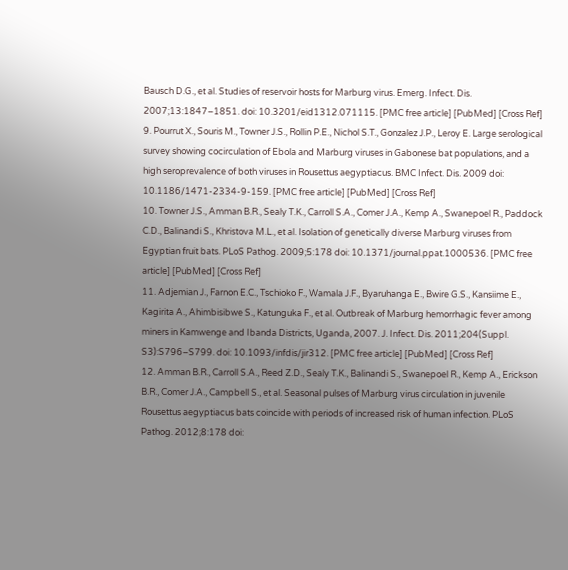Bausch D.G., et al. Studies of reservoir hosts for Marburg virus. Emerg. Infect. Dis. 2007;13:1847–1851. doi: 10.3201/eid1312.071115. [PMC free article] [PubMed] [Cross Ref]
9. Pourrut X., Souris M., Towner J.S., Rollin P.E., Nichol S.T., Gonzalez J.P., Leroy E. Large serological survey showing cocirculation of Ebola and Marburg viruses in Gabonese bat populations, and a high seroprevalence of both viruses in Rousettus aegyptiacus. BMC Infect. Dis. 2009 doi: 10.1186/1471-2334-9-159. [PMC free article] [PubMed] [Cross Ref]
10. Towner J.S., Amman B.R., Sealy T.K., Carroll S.A., Comer J.A., Kemp A., Swanepoel R., Paddock C.D., Balinandi S., Khristova M.L., et al. Isolation of genetically diverse Marburg viruses from Egyptian fruit bats. PLoS Pathog. 2009;5:178 doi: 10.1371/journal.ppat.1000536. [PMC free article] [PubMed] [Cross Ref]
11. Adjemian J., Farnon E.C., Tschioko F., Wamala J.F., Byaruhanga E., Bwire G.S., Kansiime E., Kagirita A., Ahimbisibwe S., Katunguka F., et al. Outbreak of Marburg hemorrhagic fever among miners in Kamwenge and Ibanda Districts, Uganda, 2007. J. Infect. Dis. 2011;204(Suppl. S3):S796–S799. doi: 10.1093/infdis/jir312. [PMC free article] [PubMed] [Cross Ref]
12. Amman B.R., Carroll S.A., Reed Z.D., Sealy T.K., Balinandi S., Swanepoel R., Kemp A., Erickson B.R., Comer J.A., Campbell S., et al. Seasonal pulses of Marburg virus circulation in juvenile Rousettus aegyptiacus bats coincide with periods of increased risk of human infection. PLoS Pathog. 2012;8:178 doi: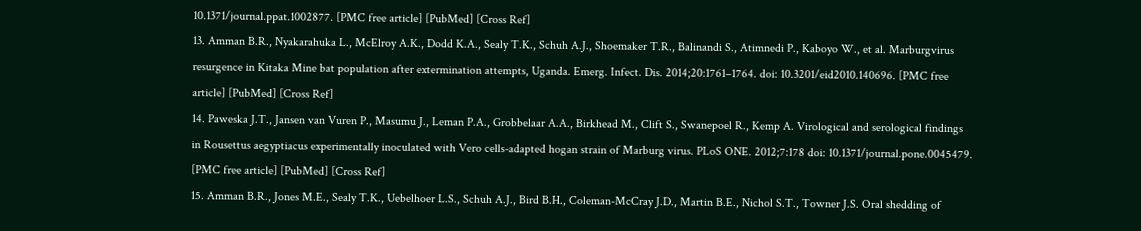10.1371/journal.ppat.1002877. [PMC free article] [PubMed] [Cross Ref]
13. Amman B.R., Nyakarahuka L., McElroy A.K., Dodd K.A., Sealy T.K., Schuh A.J., Shoemaker T.R., Balinandi S., Atimnedi P., Kaboyo W., et al. Marburgvirus resurgence in Kitaka Mine bat population after extermination attempts, Uganda. Emerg. Infect. Dis. 2014;20:1761–1764. doi: 10.3201/eid2010.140696. [PMC free article] [PubMed] [Cross Ref]
14. Paweska J.T., Jansen van Vuren P., Masumu J., Leman P.A., Grobbelaar A.A., Birkhead M., Clift S., Swanepoel R., Kemp A. Virological and serological findings in Rousettus aegyptiacus experimentally inoculated with Vero cells-adapted hogan strain of Marburg virus. PLoS ONE. 2012;7:178 doi: 10.1371/journal.pone.0045479. [PMC free article] [PubMed] [Cross Ref]
15. Amman B.R., Jones M.E., Sealy T.K., Uebelhoer L.S., Schuh A.J., Bird B.H., Coleman-McCray J.D., Martin B.E., Nichol S.T., Towner J.S. Oral shedding of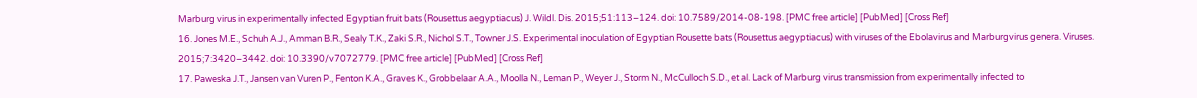Marburg virus in experimentally infected Egyptian fruit bats (Rousettus aegyptiacus) J. Wildl. Dis. 2015;51:113–124. doi: 10.7589/2014-08-198. [PMC free article] [PubMed] [Cross Ref]
16. Jones M.E., Schuh A.J., Amman B.R., Sealy T.K., Zaki S.R., Nichol S.T., Towner J.S. Experimental inoculation of Egyptian Rousette bats (Rousettus aegyptiacus) with viruses of the Ebolavirus and Marburgvirus genera. Viruses. 2015;7:3420–3442. doi: 10.3390/v7072779. [PMC free article] [PubMed] [Cross Ref]
17. Paweska J.T., Jansen van Vuren P., Fenton K.A., Graves K., Grobbelaar A.A., Moolla N., Leman P., Weyer J., Storm N., McCulloch S.D., et al. Lack of Marburg virus transmission from experimentally infected to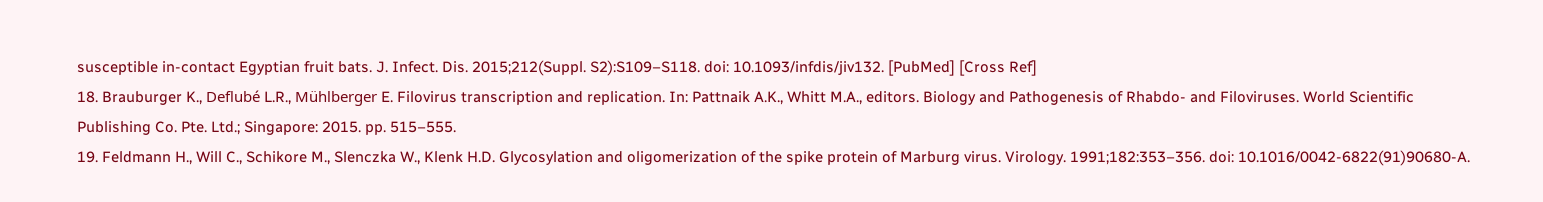susceptible in-contact Egyptian fruit bats. J. Infect. Dis. 2015;212(Suppl. S2):S109–S118. doi: 10.1093/infdis/jiv132. [PubMed] [Cross Ref]
18. Brauburger K., Deflubé L.R., Mühlberger E. Filovirus transcription and replication. In: Pattnaik A.K., Whitt M.A., editors. Biology and Pathogenesis of Rhabdo- and Filoviruses. World Scientific Publishing Co. Pte. Ltd.; Singapore: 2015. pp. 515–555.
19. Feldmann H., Will C., Schikore M., Slenczka W., Klenk H.D. Glycosylation and oligomerization of the spike protein of Marburg virus. Virology. 1991;182:353–356. doi: 10.1016/0042-6822(91)90680-A.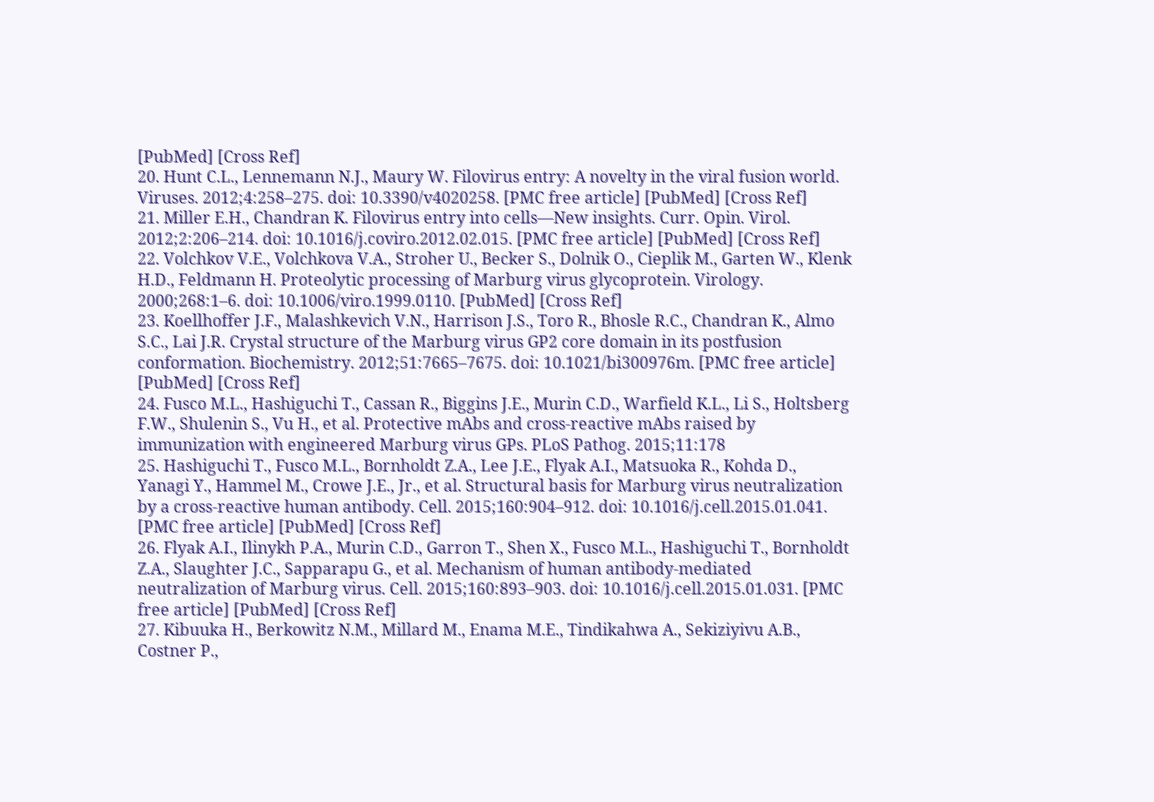[PubMed] [Cross Ref]
20. Hunt C.L., Lennemann N.J., Maury W. Filovirus entry: A novelty in the viral fusion world. Viruses. 2012;4:258–275. doi: 10.3390/v4020258. [PMC free article] [PubMed] [Cross Ref]
21. Miller E.H., Chandran K. Filovirus entry into cells—New insights. Curr. Opin. Virol. 2012;2:206–214. doi: 10.1016/j.coviro.2012.02.015. [PMC free article] [PubMed] [Cross Ref]
22. Volchkov V.E., Volchkova V.A., Stroher U., Becker S., Dolnik O., Cieplik M., Garten W., Klenk H.D., Feldmann H. Proteolytic processing of Marburg virus glycoprotein. Virology. 2000;268:1–6. doi: 10.1006/viro.1999.0110. [PubMed] [Cross Ref]
23. Koellhoffer J.F., Malashkevich V.N., Harrison J.S., Toro R., Bhosle R.C., Chandran K., Almo S.C., Lai J.R. Crystal structure of the Marburg virus GP2 core domain in its postfusion conformation. Biochemistry. 2012;51:7665–7675. doi: 10.1021/bi300976m. [PMC free article] [PubMed] [Cross Ref]
24. Fusco M.L., Hashiguchi T., Cassan R., Biggins J.E., Murin C.D., Warfield K.L., Li S., Holtsberg F.W., Shulenin S., Vu H., et al. Protective mAbs and cross-reactive mAbs raised by immunization with engineered Marburg virus GPs. PLoS Pathog. 2015;11:178
25. Hashiguchi T., Fusco M.L., Bornholdt Z.A., Lee J.E., Flyak A.I., Matsuoka R., Kohda D., Yanagi Y., Hammel M., Crowe J.E., Jr., et al. Structural basis for Marburg virus neutralization by a cross-reactive human antibody. Cell. 2015;160:904–912. doi: 10.1016/j.cell.2015.01.041. [PMC free article] [PubMed] [Cross Ref]
26. Flyak A.I., Ilinykh P.A., Murin C.D., Garron T., Shen X., Fusco M.L., Hashiguchi T., Bornholdt Z.A., Slaughter J.C., Sapparapu G., et al. Mechanism of human antibody-mediated neutralization of Marburg virus. Cell. 2015;160:893–903. doi: 10.1016/j.cell.2015.01.031. [PMC free article] [PubMed] [Cross Ref]
27. Kibuuka H., Berkowitz N.M., Millard M., Enama M.E., Tindikahwa A., Sekiziyivu A.B., Costner P.,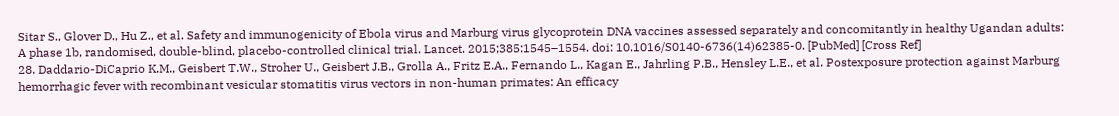Sitar S., Glover D., Hu Z., et al. Safety and immunogenicity of Ebola virus and Marburg virus glycoprotein DNA vaccines assessed separately and concomitantly in healthy Ugandan adults: A phase 1b, randomised, double-blind, placebo-controlled clinical trial. Lancet. 2015;385:1545–1554. doi: 10.1016/S0140-6736(14)62385-0. [PubMed] [Cross Ref]
28. Daddario-DiCaprio K.M., Geisbert T.W., Stroher U., Geisbert J.B., Grolla A., Fritz E.A., Fernando L., Kagan E., Jahrling P.B., Hensley L.E., et al. Postexposure protection against Marburg hemorrhagic fever with recombinant vesicular stomatitis virus vectors in non-human primates: An efficacy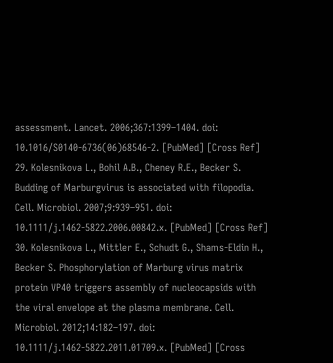assessment. Lancet. 2006;367:1399–1404. doi: 10.1016/S0140-6736(06)68546-2. [PubMed] [Cross Ref]
29. Kolesnikova L., Bohil A.B., Cheney R.E., Becker S. Budding of Marburgvirus is associated with filopodia. Cell. Microbiol. 2007;9:939–951. doi: 10.1111/j.1462-5822.2006.00842.x. [PubMed] [Cross Ref]
30. Kolesnikova L., Mittler E., Schudt G., Shams-Eldin H., Becker S. Phosphorylation of Marburg virus matrix protein VP40 triggers assembly of nucleocapsids with the viral envelope at the plasma membrane. Cell. Microbiol. 2012;14:182–197. doi: 10.1111/j.1462-5822.2011.01709.x. [PubMed] [Cross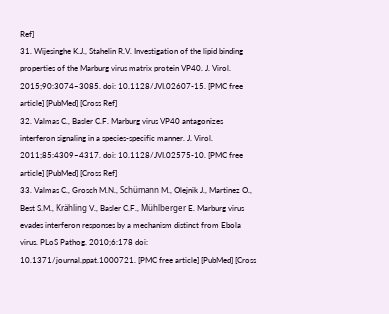Ref]
31. Wijesinghe K.J., Stahelin R.V. Investigation of the lipid binding properties of the Marburg virus matrix protein VP40. J. Virol. 2015;90:3074–3085. doi: 10.1128/JVI.02607-15. [PMC free article] [PubMed] [Cross Ref]
32. Valmas C., Basler C.F. Marburg virus VP40 antagonizes interferon signaling in a species-specific manner. J. Virol. 2011;85:4309–4317. doi: 10.1128/JVI.02575-10. [PMC free article] [PubMed] [Cross Ref]
33. Valmas C., Grosch M.N., Schümann M., Olejnik J., Martinez O., Best S.M., Krähling V., Basler C.F., Mühlberger E. Marburg virus evades interferon responses by a mechanism distinct from Ebola virus. PLoS Pathog. 2010;6:178 doi: 10.1371/journal.ppat.1000721. [PMC free article] [PubMed] [Cross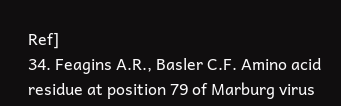Ref]
34. Feagins A.R., Basler C.F. Amino acid residue at position 79 of Marburg virus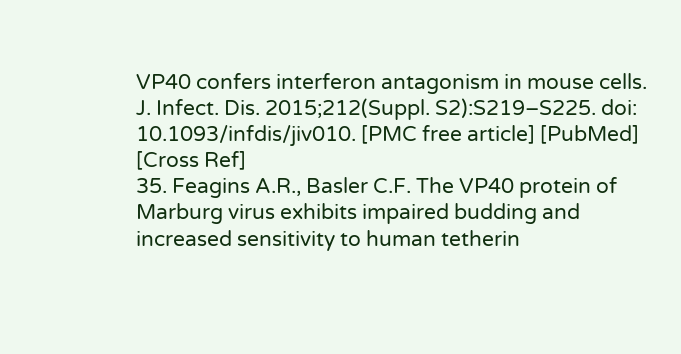VP40 confers interferon antagonism in mouse cells. J. Infect. Dis. 2015;212(Suppl. S2):S219–S225. doi: 10.1093/infdis/jiv010. [PMC free article] [PubMed] [Cross Ref]
35. Feagins A.R., Basler C.F. The VP40 protein of Marburg virus exhibits impaired budding and increased sensitivity to human tetherin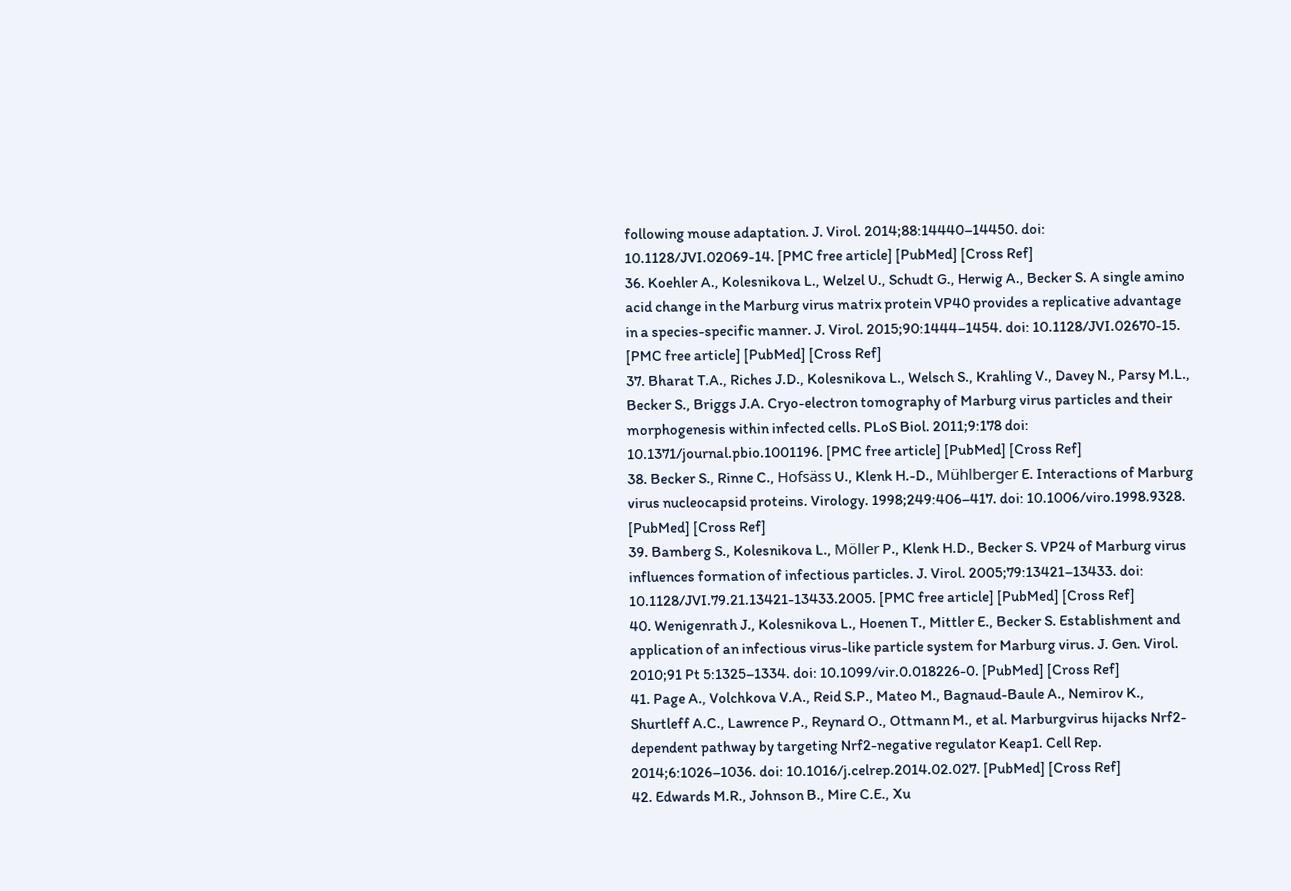following mouse adaptation. J. Virol. 2014;88:14440–14450. doi: 10.1128/JVI.02069-14. [PMC free article] [PubMed] [Cross Ref]
36. Koehler A., Kolesnikova L., Welzel U., Schudt G., Herwig A., Becker S. A single amino acid change in the Marburg virus matrix protein VP40 provides a replicative advantage in a species-specific manner. J. Virol. 2015;90:1444–1454. doi: 10.1128/JVI.02670-15. [PMC free article] [PubMed] [Cross Ref]
37. Bharat T.A., Riches J.D., Kolesnikova L., Welsch S., Krahling V., Davey N., Parsy M.L., Becker S., Briggs J.A. Cryo-electron tomography of Marburg virus particles and their morphogenesis within infected cells. PLoS Biol. 2011;9:178 doi: 10.1371/journal.pbio.1001196. [PMC free article] [PubMed] [Cross Ref]
38. Becker S., Rinne C., Hofsäss U., Klenk H.-D., Mühlberger E. Interactions of Marburg virus nucleocapsid proteins. Virology. 1998;249:406–417. doi: 10.1006/viro.1998.9328. [PubMed] [Cross Ref]
39. Bamberg S., Kolesnikova L., Möller P., Klenk H.D., Becker S. VP24 of Marburg virus influences formation of infectious particles. J. Virol. 2005;79:13421–13433. doi: 10.1128/JVI.79.21.13421-13433.2005. [PMC free article] [PubMed] [Cross Ref]
40. Wenigenrath J., Kolesnikova L., Hoenen T., Mittler E., Becker S. Establishment and application of an infectious virus-like particle system for Marburg virus. J. Gen. Virol. 2010;91 Pt 5:1325–1334. doi: 10.1099/vir.0.018226-0. [PubMed] [Cross Ref]
41. Page A., Volchkova V.A., Reid S.P., Mateo M., Bagnaud-Baule A., Nemirov K., Shurtleff A.C., Lawrence P., Reynard O., Ottmann M., et al. Marburgvirus hijacks Nrf2-dependent pathway by targeting Nrf2-negative regulator Keap1. Cell Rep. 2014;6:1026–1036. doi: 10.1016/j.celrep.2014.02.027. [PubMed] [Cross Ref]
42. Edwards M.R., Johnson B., Mire C.E., Xu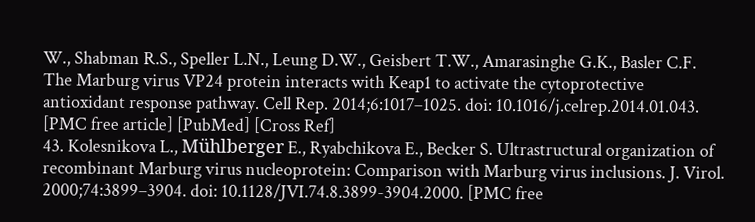W., Shabman R.S., Speller L.N., Leung D.W., Geisbert T.W., Amarasinghe G.K., Basler C.F. The Marburg virus VP24 protein interacts with Keap1 to activate the cytoprotective antioxidant response pathway. Cell Rep. 2014;6:1017–1025. doi: 10.1016/j.celrep.2014.01.043. [PMC free article] [PubMed] [Cross Ref]
43. Kolesnikova L., Mühlberger E., Ryabchikova E., Becker S. Ultrastructural organization of recombinant Marburg virus nucleoprotein: Comparison with Marburg virus inclusions. J. Virol. 2000;74:3899–3904. doi: 10.1128/JVI.74.8.3899-3904.2000. [PMC free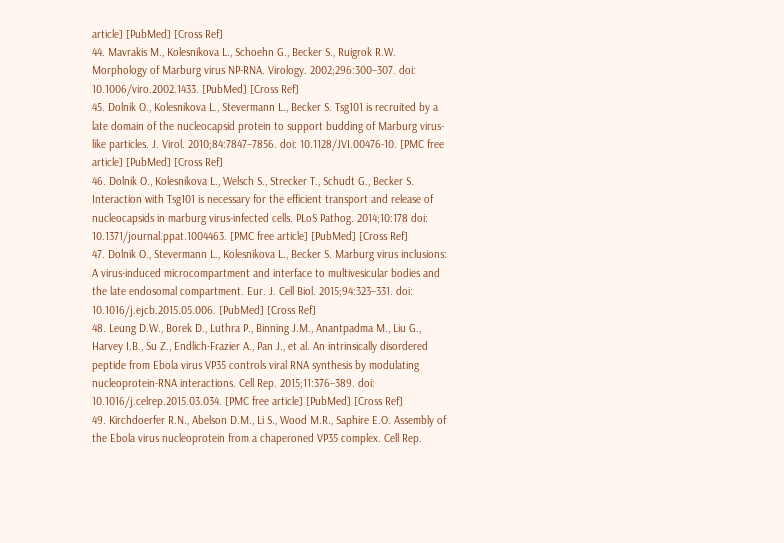article] [PubMed] [Cross Ref]
44. Mavrakis M., Kolesnikova L., Schoehn G., Becker S., Ruigrok R.W. Morphology of Marburg virus NP-RNA. Virology. 2002;296:300–307. doi: 10.1006/viro.2002.1433. [PubMed] [Cross Ref]
45. Dolnik O., Kolesnikova L., Stevermann L., Becker S. Tsg101 is recruited by a late domain of the nucleocapsid protein to support budding of Marburg virus-like particles. J. Virol. 2010;84:7847–7856. doi: 10.1128/JVI.00476-10. [PMC free article] [PubMed] [Cross Ref]
46. Dolnik O., Kolesnikova L., Welsch S., Strecker T., Schudt G., Becker S. Interaction with Tsg101 is necessary for the efficient transport and release of nucleocapsids in marburg virus-infected cells. PLoS Pathog. 2014;10:178 doi: 10.1371/journal.ppat.1004463. [PMC free article] [PubMed] [Cross Ref]
47. Dolnik O., Stevermann L., Kolesnikova L., Becker S. Marburg virus inclusions: A virus-induced microcompartment and interface to multivesicular bodies and the late endosomal compartment. Eur. J. Cell Biol. 2015;94:323–331. doi: 10.1016/j.ejcb.2015.05.006. [PubMed] [Cross Ref]
48. Leung D.W., Borek D., Luthra P., Binning J.M., Anantpadma M., Liu G., Harvey I.B., Su Z., Endlich-Frazier A., Pan J., et al. An intrinsically disordered peptide from Ebola virus VP35 controls viral RNA synthesis by modulating nucleoprotein-RNA interactions. Cell Rep. 2015;11:376–389. doi: 10.1016/j.celrep.2015.03.034. [PMC free article] [PubMed] [Cross Ref]
49. Kirchdoerfer R.N., Abelson D.M., Li S., Wood M.R., Saphire E.O. Assembly of the Ebola virus nucleoprotein from a chaperoned VP35 complex. Cell Rep.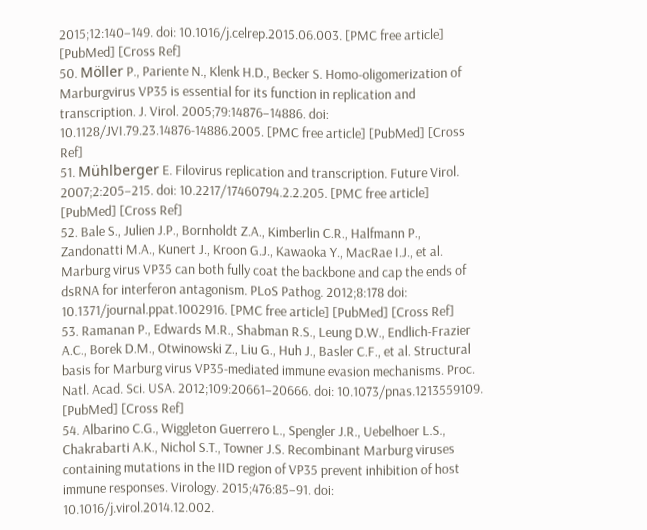2015;12:140–149. doi: 10.1016/j.celrep.2015.06.003. [PMC free article] [PubMed] [Cross Ref]
50. Möller P., Pariente N., Klenk H.D., Becker S. Homo-oligomerization of Marburgvirus VP35 is essential for its function in replication and transcription. J. Virol. 2005;79:14876–14886. doi: 10.1128/JVI.79.23.14876-14886.2005. [PMC free article] [PubMed] [Cross Ref]
51. Mühlberger E. Filovirus replication and transcription. Future Virol. 2007;2:205–215. doi: 10.2217/17460794.2.2.205. [PMC free article] [PubMed] [Cross Ref]
52. Bale S., Julien J.P., Bornholdt Z.A., Kimberlin C.R., Halfmann P., Zandonatti M.A., Kunert J., Kroon G.J., Kawaoka Y., MacRae I.J., et al. Marburg virus VP35 can both fully coat the backbone and cap the ends of dsRNA for interferon antagonism. PLoS Pathog. 2012;8:178 doi: 10.1371/journal.ppat.1002916. [PMC free article] [PubMed] [Cross Ref]
53. Ramanan P., Edwards M.R., Shabman R.S., Leung D.W., Endlich-Frazier A.C., Borek D.M., Otwinowski Z., Liu G., Huh J., Basler C.F., et al. Structural basis for Marburg virus VP35-mediated immune evasion mechanisms. Proc. Natl. Acad. Sci. USA. 2012;109:20661–20666. doi: 10.1073/pnas.1213559109. [PubMed] [Cross Ref]
54. Albarino C.G., Wiggleton Guerrero L., Spengler J.R., Uebelhoer L.S., Chakrabarti A.K., Nichol S.T., Towner J.S. Recombinant Marburg viruses containing mutations in the IID region of VP35 prevent inhibition of host immune responses. Virology. 2015;476:85–91. doi: 10.1016/j.virol.2014.12.002.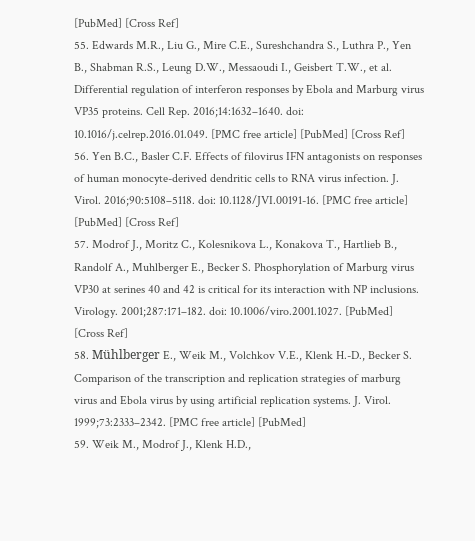[PubMed] [Cross Ref]
55. Edwards M.R., Liu G., Mire C.E., Sureshchandra S., Luthra P., Yen B., Shabman R.S., Leung D.W., Messaoudi I., Geisbert T.W., et al. Differential regulation of interferon responses by Ebola and Marburg virus VP35 proteins. Cell Rep. 2016;14:1632–1640. doi: 10.1016/j.celrep.2016.01.049. [PMC free article] [PubMed] [Cross Ref]
56. Yen B.C., Basler C.F. Effects of filovirus IFN antagonists on responses of human monocyte-derived dendritic cells to RNA virus infection. J. Virol. 2016;90:5108–5118. doi: 10.1128/JVI.00191-16. [PMC free article] [PubMed] [Cross Ref]
57. Modrof J., Moritz C., Kolesnikova L., Konakova T., Hartlieb B., Randolf A., Muhlberger E., Becker S. Phosphorylation of Marburg virus VP30 at serines 40 and 42 is critical for its interaction with NP inclusions. Virology. 2001;287:171–182. doi: 10.1006/viro.2001.1027. [PubMed] [Cross Ref]
58. Mühlberger E., Weik M., Volchkov V.E., Klenk H.-D., Becker S. Comparison of the transcription and replication strategies of marburg virus and Ebola virus by using artificial replication systems. J. Virol. 1999;73:2333–2342. [PMC free article] [PubMed]
59. Weik M., Modrof J., Klenk H.D.,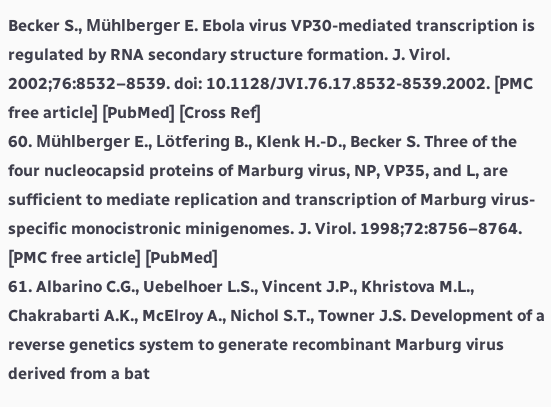Becker S., Mühlberger E. Ebola virus VP30-mediated transcription is regulated by RNA secondary structure formation. J. Virol. 2002;76:8532–8539. doi: 10.1128/JVI.76.17.8532-8539.2002. [PMC free article] [PubMed] [Cross Ref]
60. Mühlberger E., Lötfering B., Klenk H.-D., Becker S. Three of the four nucleocapsid proteins of Marburg virus, NP, VP35, and L, are sufficient to mediate replication and transcription of Marburg virus-specific monocistronic minigenomes. J. Virol. 1998;72:8756–8764. [PMC free article] [PubMed]
61. Albarino C.G., Uebelhoer L.S., Vincent J.P., Khristova M.L., Chakrabarti A.K., McElroy A., Nichol S.T., Towner J.S. Development of a reverse genetics system to generate recombinant Marburg virus derived from a bat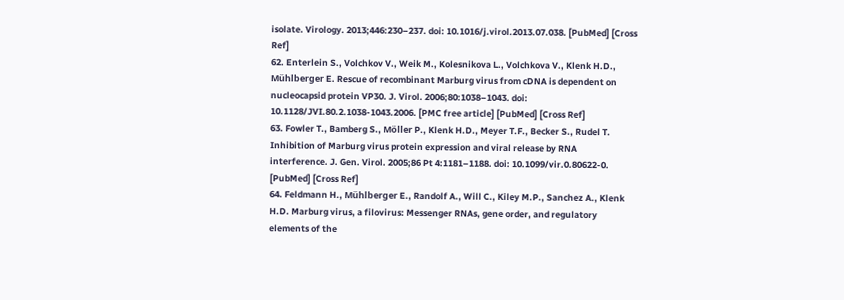isolate. Virology. 2013;446:230–237. doi: 10.1016/j.virol.2013.07.038. [PubMed] [Cross Ref]
62. Enterlein S., Volchkov V., Weik M., Kolesnikova L., Volchkova V., Klenk H.D., Mühlberger E. Rescue of recombinant Marburg virus from cDNA is dependent on nucleocapsid protein VP30. J. Virol. 2006;80:1038–1043. doi: 10.1128/JVI.80.2.1038-1043.2006. [PMC free article] [PubMed] [Cross Ref]
63. Fowler T., Bamberg S., Möller P., Klenk H.D., Meyer T.F., Becker S., Rudel T. Inhibition of Marburg virus protein expression and viral release by RNA interference. J. Gen. Virol. 2005;86 Pt 4:1181–1188. doi: 10.1099/vir.0.80622-0. [PubMed] [Cross Ref]
64. Feldmann H., Mühlberger E., Randolf A., Will C., Kiley M.P., Sanchez A., Klenk H.D. Marburg virus, a filovirus: Messenger RNAs, gene order, and regulatory elements of the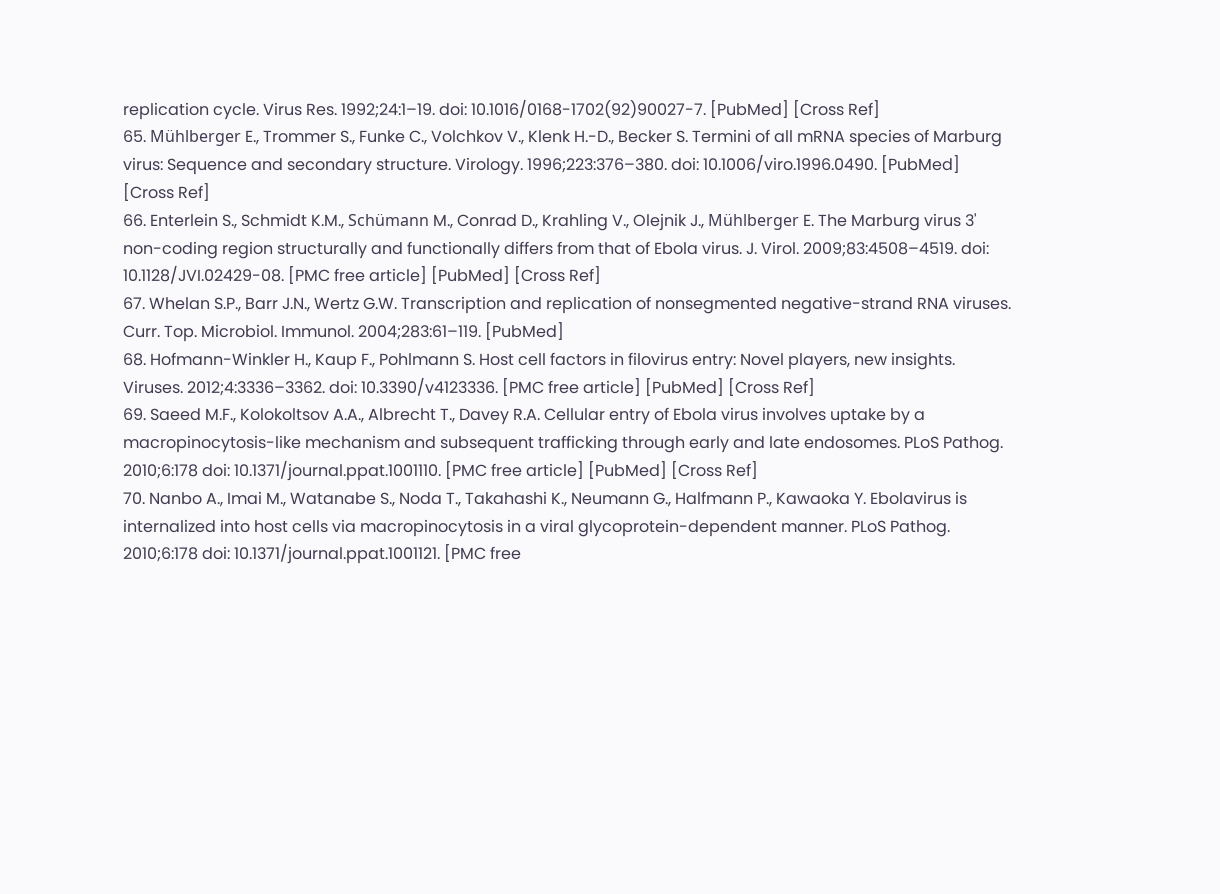replication cycle. Virus Res. 1992;24:1–19. doi: 10.1016/0168-1702(92)90027-7. [PubMed] [Cross Ref]
65. Mühlberger E., Trommer S., Funke C., Volchkov V., Klenk H.-D., Becker S. Termini of all mRNA species of Marburg virus: Sequence and secondary structure. Virology. 1996;223:376–380. doi: 10.1006/viro.1996.0490. [PubMed] [Cross Ref]
66. Enterlein S., Schmidt K.M., Schümann M., Conrad D., Krahling V., Olejnik J., Mühlberger E. The Marburg virus 3' non-coding region structurally and functionally differs from that of Ebola virus. J. Virol. 2009;83:4508–4519. doi: 10.1128/JVI.02429-08. [PMC free article] [PubMed] [Cross Ref]
67. Whelan S.P., Barr J.N., Wertz G.W. Transcription and replication of nonsegmented negative-strand RNA viruses. Curr. Top. Microbiol. Immunol. 2004;283:61–119. [PubMed]
68. Hofmann-Winkler H., Kaup F., Pohlmann S. Host cell factors in filovirus entry: Novel players, new insights. Viruses. 2012;4:3336–3362. doi: 10.3390/v4123336. [PMC free article] [PubMed] [Cross Ref]
69. Saeed M.F., Kolokoltsov A.A., Albrecht T., Davey R.A. Cellular entry of Ebola virus involves uptake by a macropinocytosis-like mechanism and subsequent trafficking through early and late endosomes. PLoS Pathog. 2010;6:178 doi: 10.1371/journal.ppat.1001110. [PMC free article] [PubMed] [Cross Ref]
70. Nanbo A., Imai M., Watanabe S., Noda T., Takahashi K., Neumann G., Halfmann P., Kawaoka Y. Ebolavirus is internalized into host cells via macropinocytosis in a viral glycoprotein-dependent manner. PLoS Pathog. 2010;6:178 doi: 10.1371/journal.ppat.1001121. [PMC free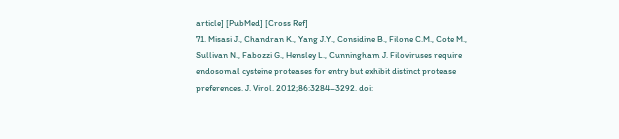article] [PubMed] [Cross Ref]
71. Misasi J., Chandran K., Yang J.Y., Considine B., Filone C.M., Cote M., Sullivan N., Fabozzi G., Hensley L., Cunningham J. Filoviruses require endosomal cysteine proteases for entry but exhibit distinct protease preferences. J. Virol. 2012;86:3284–3292. doi: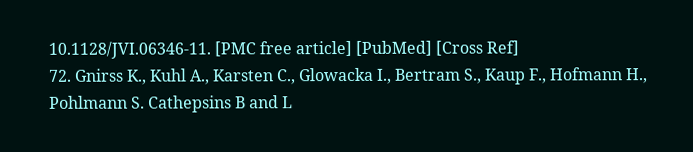10.1128/JVI.06346-11. [PMC free article] [PubMed] [Cross Ref]
72. Gnirss K., Kuhl A., Karsten C., Glowacka I., Bertram S., Kaup F., Hofmann H., Pohlmann S. Cathepsins B and L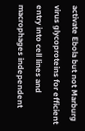activate Ebola but not Marburg virus glycoproteins for efficient entry into cell lines and macrophages independent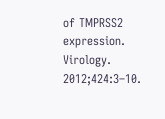of TMPRSS2 expression. Virology. 2012;424:3–10.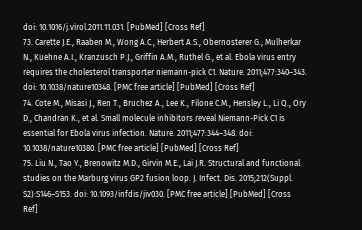doi: 10.1016/j.virol.2011.11.031. [PubMed] [Cross Ref]
73. Carette J.E., Raaben M., Wong A.C., Herbert A.S., Obernosterer G., Mulherkar N., Kuehne A.I., Kranzusch P.J., Griffin A.M., Ruthel G., et al. Ebola virus entry requires the cholesterol transporter niemann-pick C1. Nature. 2011;477:340–343. doi: 10.1038/nature10348. [PMC free article] [PubMed] [Cross Ref]
74. Cote M., Misasi J., Ren T., Bruchez A., Lee K., Filone C.M., Hensley L., Li Q., Ory D., Chandran K., et al. Small molecule inhibitors reveal Niemann-Pick C1 is essential for Ebola virus infection. Nature. 2011;477:344–348. doi: 10.1038/nature10380. [PMC free article] [PubMed] [Cross Ref]
75. Liu N., Tao Y., Brenowitz M.D., Girvin M.E., Lai J.R. Structural and functional studies on the Marburg virus GP2 fusion loop. J. Infect. Dis. 2015;212(Suppl. S2):S146–S153. doi: 10.1093/infdis/jiv030. [PMC free article] [PubMed] [Cross Ref]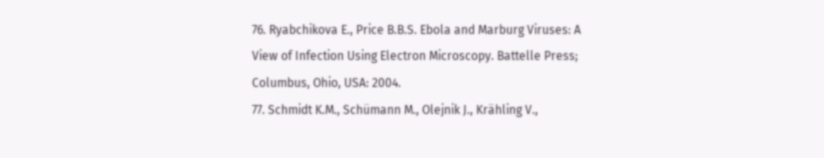76. Ryabchikova E., Price B.B.S. Ebola and Marburg Viruses: A View of Infection Using Electron Microscopy. Battelle Press; Columbus, Ohio, USA: 2004.
77. Schmidt K.M., Schümann M., Olejnik J., Krähling V.,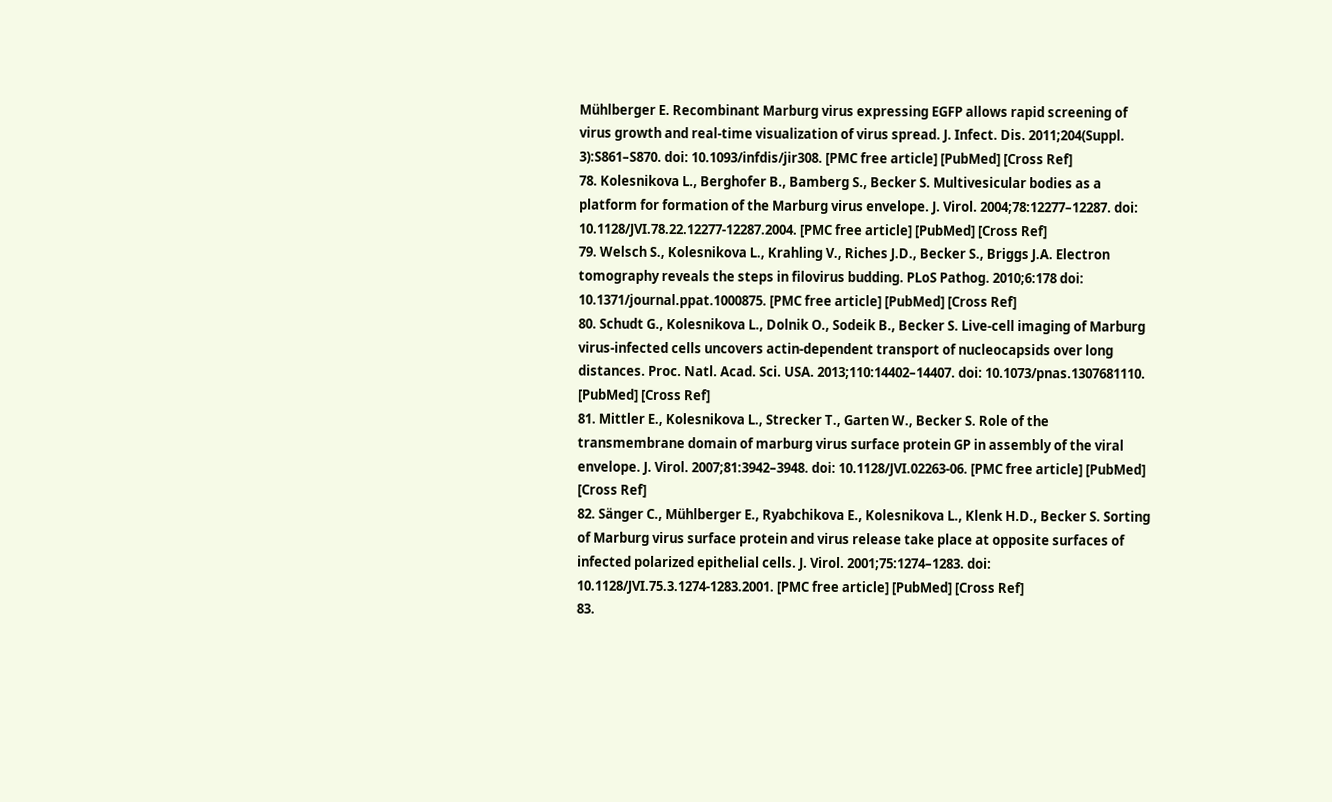Mühlberger E. Recombinant Marburg virus expressing EGFP allows rapid screening of virus growth and real-time visualization of virus spread. J. Infect. Dis. 2011;204(Suppl. 3):S861–S870. doi: 10.1093/infdis/jir308. [PMC free article] [PubMed] [Cross Ref]
78. Kolesnikova L., Berghofer B., Bamberg S., Becker S. Multivesicular bodies as a platform for formation of the Marburg virus envelope. J. Virol. 2004;78:12277–12287. doi: 10.1128/JVI.78.22.12277-12287.2004. [PMC free article] [PubMed] [Cross Ref]
79. Welsch S., Kolesnikova L., Krahling V., Riches J.D., Becker S., Briggs J.A. Electron tomography reveals the steps in filovirus budding. PLoS Pathog. 2010;6:178 doi: 10.1371/journal.ppat.1000875. [PMC free article] [PubMed] [Cross Ref]
80. Schudt G., Kolesnikova L., Dolnik O., Sodeik B., Becker S. Live-cell imaging of Marburg virus-infected cells uncovers actin-dependent transport of nucleocapsids over long distances. Proc. Natl. Acad. Sci. USA. 2013;110:14402–14407. doi: 10.1073/pnas.1307681110. [PubMed] [Cross Ref]
81. Mittler E., Kolesnikova L., Strecker T., Garten W., Becker S. Role of the transmembrane domain of marburg virus surface protein GP in assembly of the viral envelope. J. Virol. 2007;81:3942–3948. doi: 10.1128/JVI.02263-06. [PMC free article] [PubMed] [Cross Ref]
82. Sänger C., Mühlberger E., Ryabchikova E., Kolesnikova L., Klenk H.D., Becker S. Sorting of Marburg virus surface protein and virus release take place at opposite surfaces of infected polarized epithelial cells. J. Virol. 2001;75:1274–1283. doi: 10.1128/JVI.75.3.1274-1283.2001. [PMC free article] [PubMed] [Cross Ref]
83.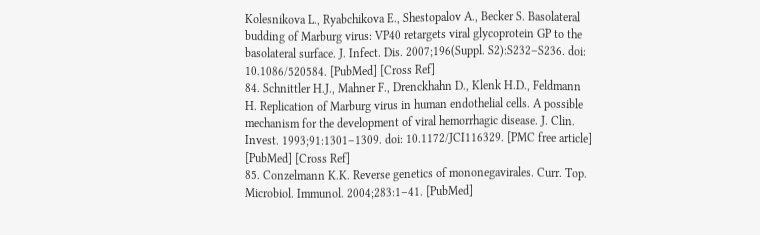Kolesnikova L., Ryabchikova E., Shestopalov A., Becker S. Basolateral budding of Marburg virus: VP40 retargets viral glycoprotein GP to the basolateral surface. J. Infect. Dis. 2007;196(Suppl. S2):S232–S236. doi: 10.1086/520584. [PubMed] [Cross Ref]
84. Schnittler H.J., Mahner F., Drenckhahn D., Klenk H.D., Feldmann H. Replication of Marburg virus in human endothelial cells. A possible mechanism for the development of viral hemorrhagic disease. J. Clin. Invest. 1993;91:1301–1309. doi: 10.1172/JCI116329. [PMC free article] [PubMed] [Cross Ref]
85. Conzelmann K.K. Reverse genetics of mononegavirales. Curr. Top. Microbiol. Immunol. 2004;283:1–41. [PubMed]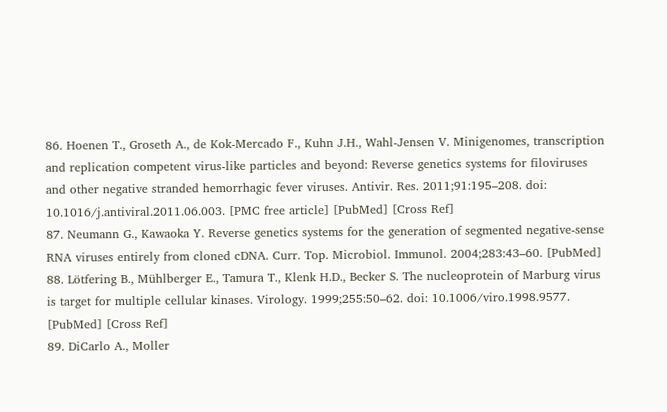86. Hoenen T., Groseth A., de Kok-Mercado F., Kuhn J.H., Wahl-Jensen V. Minigenomes, transcription and replication competent virus-like particles and beyond: Reverse genetics systems for filoviruses and other negative stranded hemorrhagic fever viruses. Antivir. Res. 2011;91:195–208. doi: 10.1016/j.antiviral.2011.06.003. [PMC free article] [PubMed] [Cross Ref]
87. Neumann G., Kawaoka Y. Reverse genetics systems for the generation of segmented negative-sense RNA viruses entirely from cloned cDNA. Curr. Top. Microbiol. Immunol. 2004;283:43–60. [PubMed]
88. Lötfering B., Mühlberger E., Tamura T., Klenk H.D., Becker S. The nucleoprotein of Marburg virus is target for multiple cellular kinases. Virology. 1999;255:50–62. doi: 10.1006/viro.1998.9577. [PubMed] [Cross Ref]
89. DiCarlo A., Moller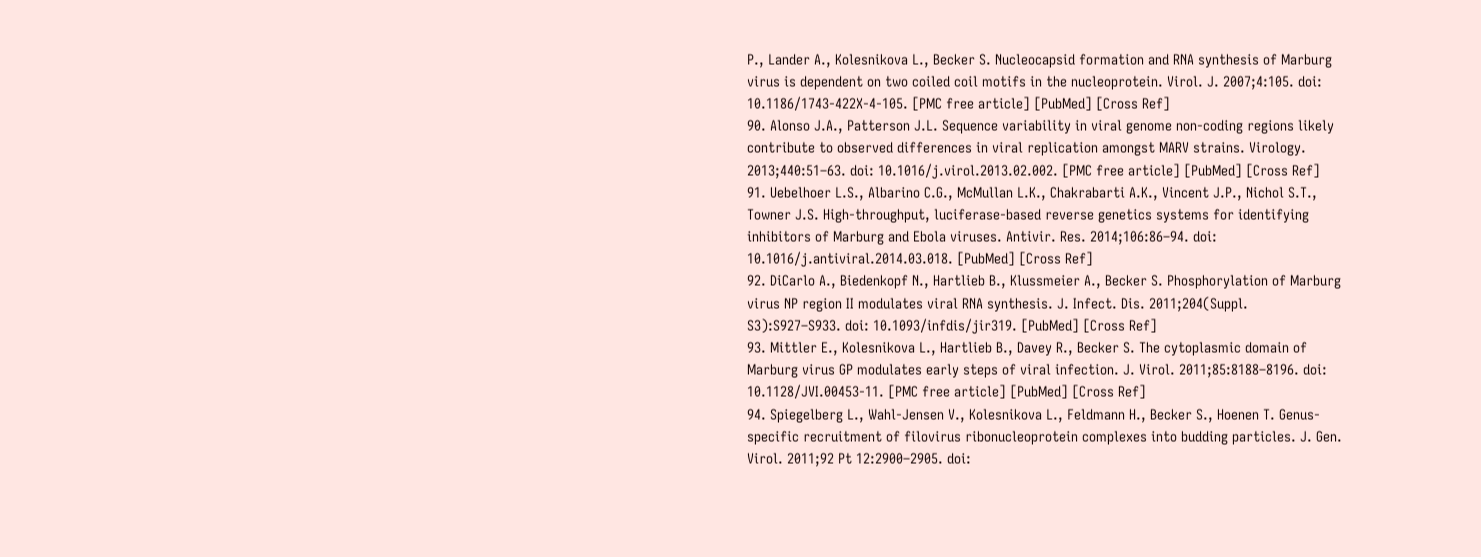P., Lander A., Kolesnikova L., Becker S. Nucleocapsid formation and RNA synthesis of Marburg virus is dependent on two coiled coil motifs in the nucleoprotein. Virol. J. 2007;4:105. doi: 10.1186/1743-422X-4-105. [PMC free article] [PubMed] [Cross Ref]
90. Alonso J.A., Patterson J.L. Sequence variability in viral genome non-coding regions likely contribute to observed differences in viral replication amongst MARV strains. Virology. 2013;440:51–63. doi: 10.1016/j.virol.2013.02.002. [PMC free article] [PubMed] [Cross Ref]
91. Uebelhoer L.S., Albarino C.G., McMullan L.K., Chakrabarti A.K., Vincent J.P., Nichol S.T., Towner J.S. High-throughput, luciferase-based reverse genetics systems for identifying inhibitors of Marburg and Ebola viruses. Antivir. Res. 2014;106:86–94. doi: 10.1016/j.antiviral.2014.03.018. [PubMed] [Cross Ref]
92. DiCarlo A., Biedenkopf N., Hartlieb B., Klussmeier A., Becker S. Phosphorylation of Marburg virus NP region II modulates viral RNA synthesis. J. Infect. Dis. 2011;204(Suppl. S3):S927–S933. doi: 10.1093/infdis/jir319. [PubMed] [Cross Ref]
93. Mittler E., Kolesnikova L., Hartlieb B., Davey R., Becker S. The cytoplasmic domain of Marburg virus GP modulates early steps of viral infection. J. Virol. 2011;85:8188–8196. doi: 10.1128/JVI.00453-11. [PMC free article] [PubMed] [Cross Ref]
94. Spiegelberg L., Wahl-Jensen V., Kolesnikova L., Feldmann H., Becker S., Hoenen T. Genus-specific recruitment of filovirus ribonucleoprotein complexes into budding particles. J. Gen. Virol. 2011;92 Pt 12:2900–2905. doi: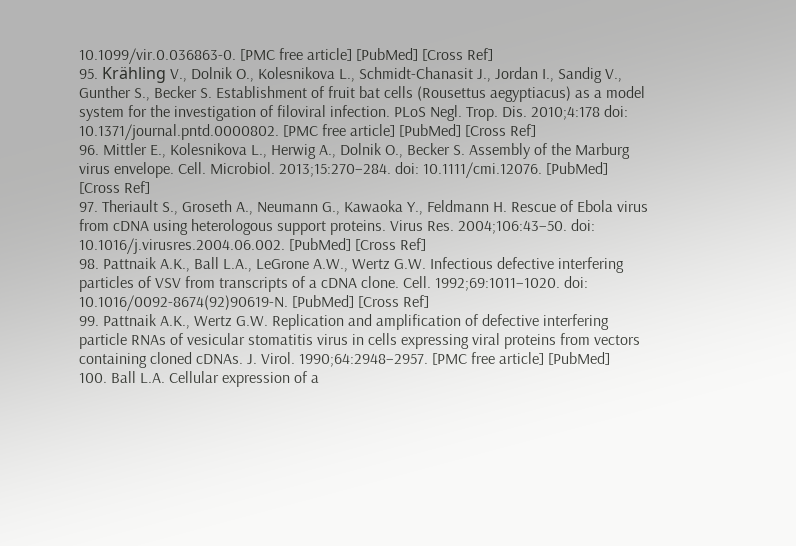10.1099/vir.0.036863-0. [PMC free article] [PubMed] [Cross Ref]
95. Krähling V., Dolnik O., Kolesnikova L., Schmidt-Chanasit J., Jordan I., Sandig V., Gunther S., Becker S. Establishment of fruit bat cells (Rousettus aegyptiacus) as a model system for the investigation of filoviral infection. PLoS Negl. Trop. Dis. 2010;4:178 doi: 10.1371/journal.pntd.0000802. [PMC free article] [PubMed] [Cross Ref]
96. Mittler E., Kolesnikova L., Herwig A., Dolnik O., Becker S. Assembly of the Marburg virus envelope. Cell. Microbiol. 2013;15:270–284. doi: 10.1111/cmi.12076. [PubMed] [Cross Ref]
97. Theriault S., Groseth A., Neumann G., Kawaoka Y., Feldmann H. Rescue of Ebola virus from cDNA using heterologous support proteins. Virus Res. 2004;106:43–50. doi: 10.1016/j.virusres.2004.06.002. [PubMed] [Cross Ref]
98. Pattnaik A.K., Ball L.A., LeGrone A.W., Wertz G.W. Infectious defective interfering particles of VSV from transcripts of a cDNA clone. Cell. 1992;69:1011–1020. doi: 10.1016/0092-8674(92)90619-N. [PubMed] [Cross Ref]
99. Pattnaik A.K., Wertz G.W. Replication and amplification of defective interfering particle RNAs of vesicular stomatitis virus in cells expressing viral proteins from vectors containing cloned cDNAs. J. Virol. 1990;64:2948–2957. [PMC free article] [PubMed]
100. Ball L.A. Cellular expression of a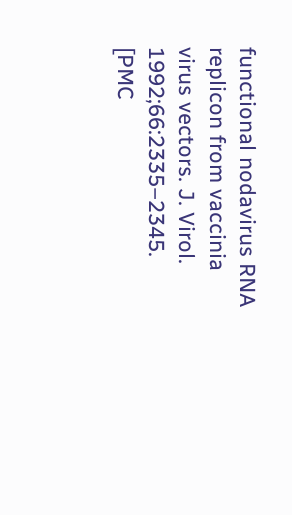functional nodavirus RNA replicon from vaccinia virus vectors. J. Virol. 1992;66:2335–2345. [PMC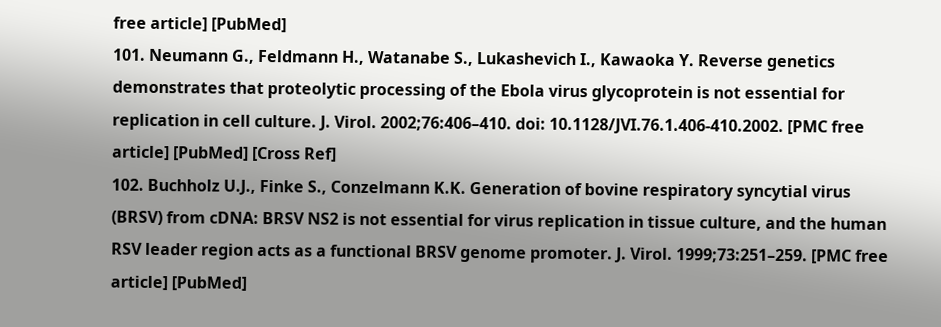free article] [PubMed]
101. Neumann G., Feldmann H., Watanabe S., Lukashevich I., Kawaoka Y. Reverse genetics demonstrates that proteolytic processing of the Ebola virus glycoprotein is not essential for replication in cell culture. J. Virol. 2002;76:406–410. doi: 10.1128/JVI.76.1.406-410.2002. [PMC free article] [PubMed] [Cross Ref]
102. Buchholz U.J., Finke S., Conzelmann K.K. Generation of bovine respiratory syncytial virus (BRSV) from cDNA: BRSV NS2 is not essential for virus replication in tissue culture, and the human RSV leader region acts as a functional BRSV genome promoter. J. Virol. 1999;73:251–259. [PMC free article] [PubMed]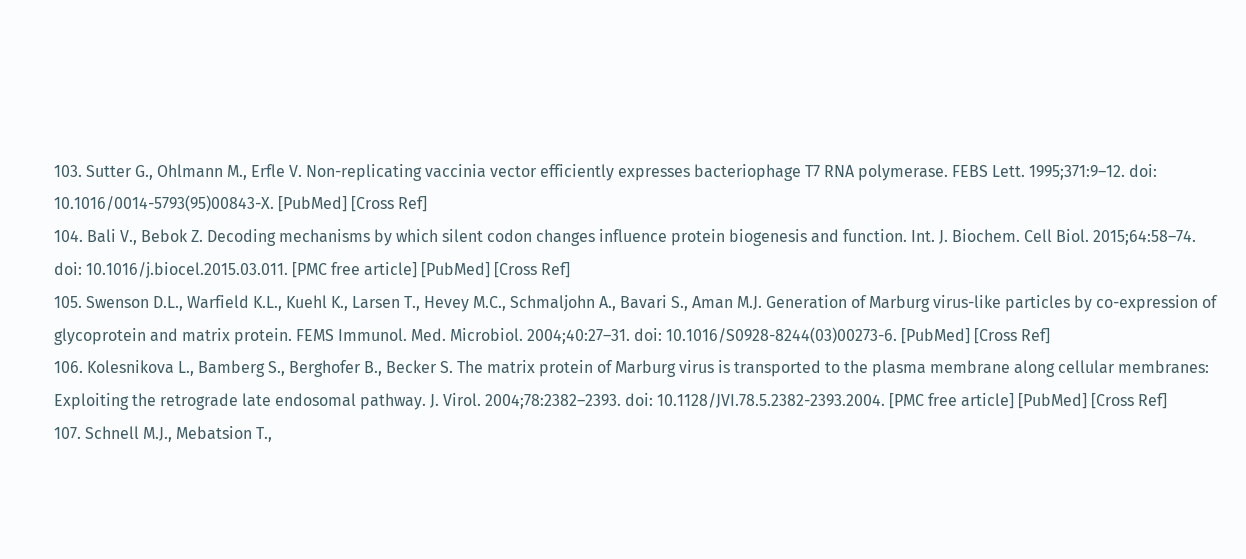103. Sutter G., Ohlmann M., Erfle V. Non-replicating vaccinia vector efficiently expresses bacteriophage T7 RNA polymerase. FEBS Lett. 1995;371:9–12. doi: 10.1016/0014-5793(95)00843-X. [PubMed] [Cross Ref]
104. Bali V., Bebok Z. Decoding mechanisms by which silent codon changes influence protein biogenesis and function. Int. J. Biochem. Cell Biol. 2015;64:58–74. doi: 10.1016/j.biocel.2015.03.011. [PMC free article] [PubMed] [Cross Ref]
105. Swenson D.L., Warfield K.L., Kuehl K., Larsen T., Hevey M.C., Schmaljohn A., Bavari S., Aman M.J. Generation of Marburg virus-like particles by co-expression of glycoprotein and matrix protein. FEMS Immunol. Med. Microbiol. 2004;40:27–31. doi: 10.1016/S0928-8244(03)00273-6. [PubMed] [Cross Ref]
106. Kolesnikova L., Bamberg S., Berghofer B., Becker S. The matrix protein of Marburg virus is transported to the plasma membrane along cellular membranes: Exploiting the retrograde late endosomal pathway. J. Virol. 2004;78:2382–2393. doi: 10.1128/JVI.78.5.2382-2393.2004. [PMC free article] [PubMed] [Cross Ref]
107. Schnell M.J., Mebatsion T.,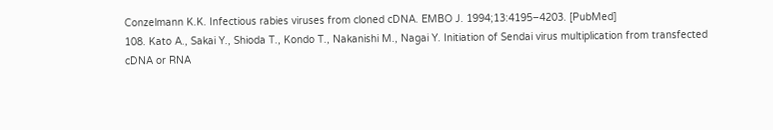Conzelmann K.K. Infectious rabies viruses from cloned cDNA. EMBO J. 1994;13:4195–4203. [PubMed]
108. Kato A., Sakai Y., Shioda T., Kondo T., Nakanishi M., Nagai Y. Initiation of Sendai virus multiplication from transfected cDNA or RNA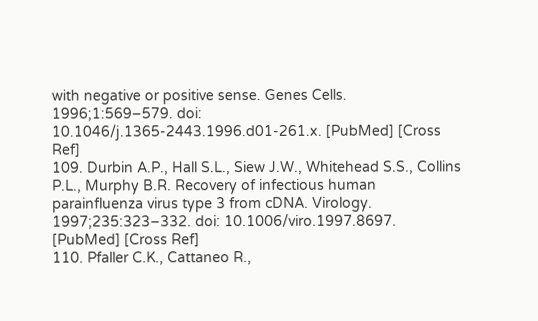with negative or positive sense. Genes Cells. 1996;1:569–579. doi: 10.1046/j.1365-2443.1996.d01-261.x. [PubMed] [Cross Ref]
109. Durbin A.P., Hall S.L., Siew J.W., Whitehead S.S., Collins P.L., Murphy B.R. Recovery of infectious human parainfluenza virus type 3 from cDNA. Virology. 1997;235:323–332. doi: 10.1006/viro.1997.8697. [PubMed] [Cross Ref]
110. Pfaller C.K., Cattaneo R.,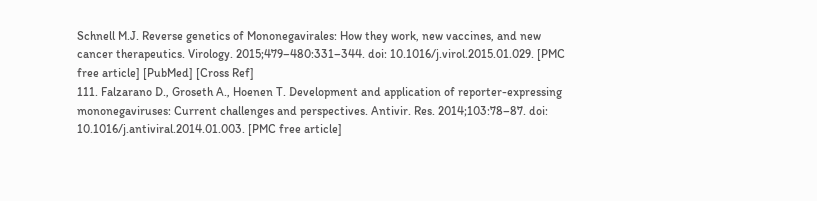Schnell M.J. Reverse genetics of Mononegavirales: How they work, new vaccines, and new cancer therapeutics. Virology. 2015;479–480:331–344. doi: 10.1016/j.virol.2015.01.029. [PMC free article] [PubMed] [Cross Ref]
111. Falzarano D., Groseth A., Hoenen T. Development and application of reporter-expressing mononegaviruses: Current challenges and perspectives. Antivir. Res. 2014;103:78–87. doi: 10.1016/j.antiviral.2014.01.003. [PMC free article]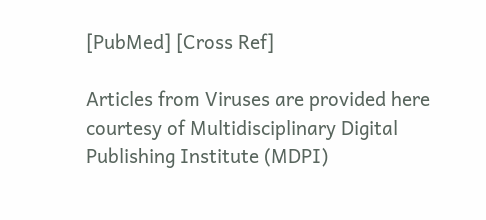[PubMed] [Cross Ref]

Articles from Viruses are provided here courtesy of Multidisciplinary Digital Publishing Institute (MDPI)